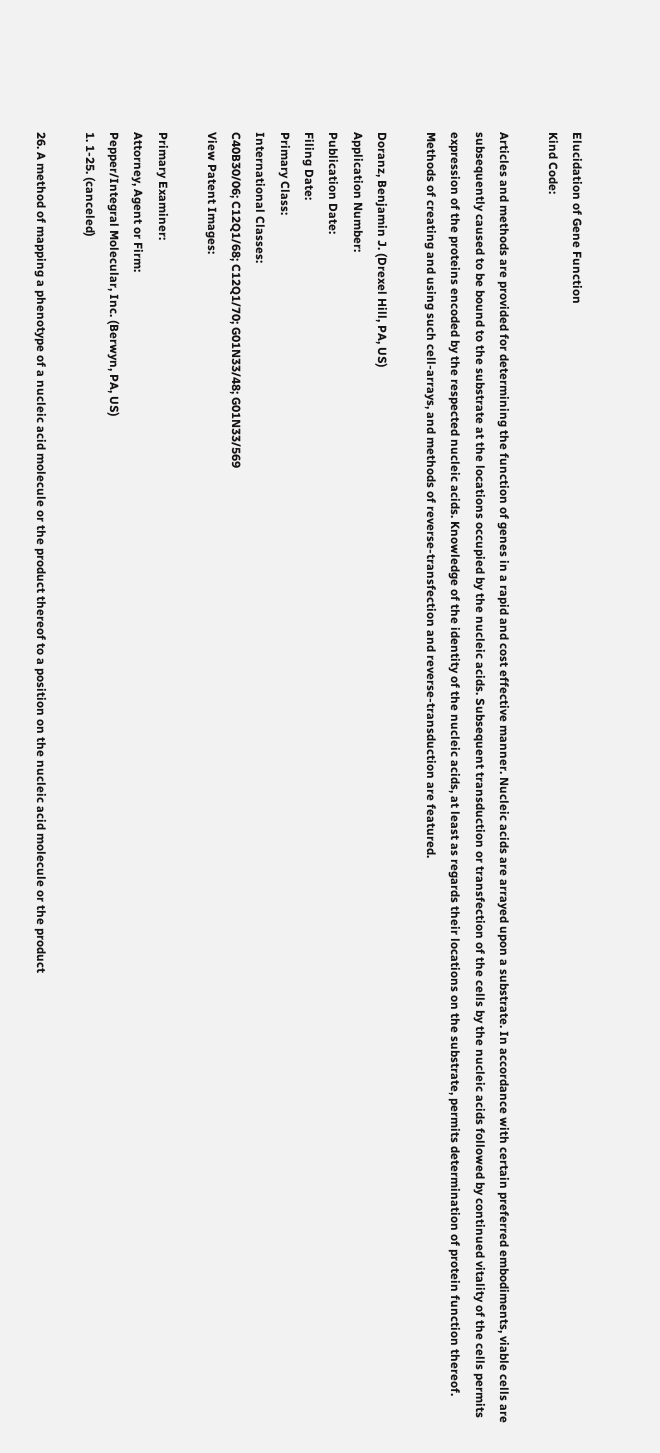Elucidation of Gene Function
Kind Code:

Articles and methods are provided for determining the function of genes in a rapid and cost effective manner. Nucleic acids are arrayed upon a substrate. In accordance with certain preferred embodiments, viable cells are subsequently caused to be bound to the substrate at the locations occupied by the nucleic acids. Subsequent transduction or transfection of the cells by the nucleic acids followed by continued vitality of the cells permits expression of the proteins encoded by the respected nucleic acids. Knowledge of the identity of the nucleic acids, at least as regards their locations on the substrate, permits determination of protein function thereof. Methods of creating and using such cell-arrays, and methods of reverse-transfection and reverse-transduction are featured.

Doranz, Benjamin J. (Drexel Hill, PA, US)
Application Number:
Publication Date:
Filing Date:
Primary Class:
International Classes:
C40B30/06; C12Q1/68; C12Q1/70; G01N33/48; G01N33/569
View Patent Images:

Primary Examiner:
Attorney, Agent or Firm:
Pepper/Integral Molecular, Inc. (Berwyn, PA, US)
1. 1-25. (canceled)

26. A method of mapping a phenotype of a nucleic acid molecule or the product thereof to a position on the nucleic acid molecule or the product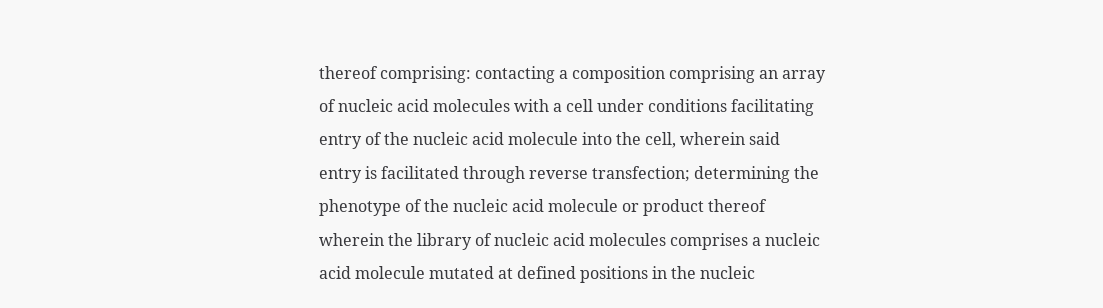thereof comprising: contacting a composition comprising an array of nucleic acid molecules with a cell under conditions facilitating entry of the nucleic acid molecule into the cell, wherein said entry is facilitated through reverse transfection; determining the phenotype of the nucleic acid molecule or product thereof wherein the library of nucleic acid molecules comprises a nucleic acid molecule mutated at defined positions in the nucleic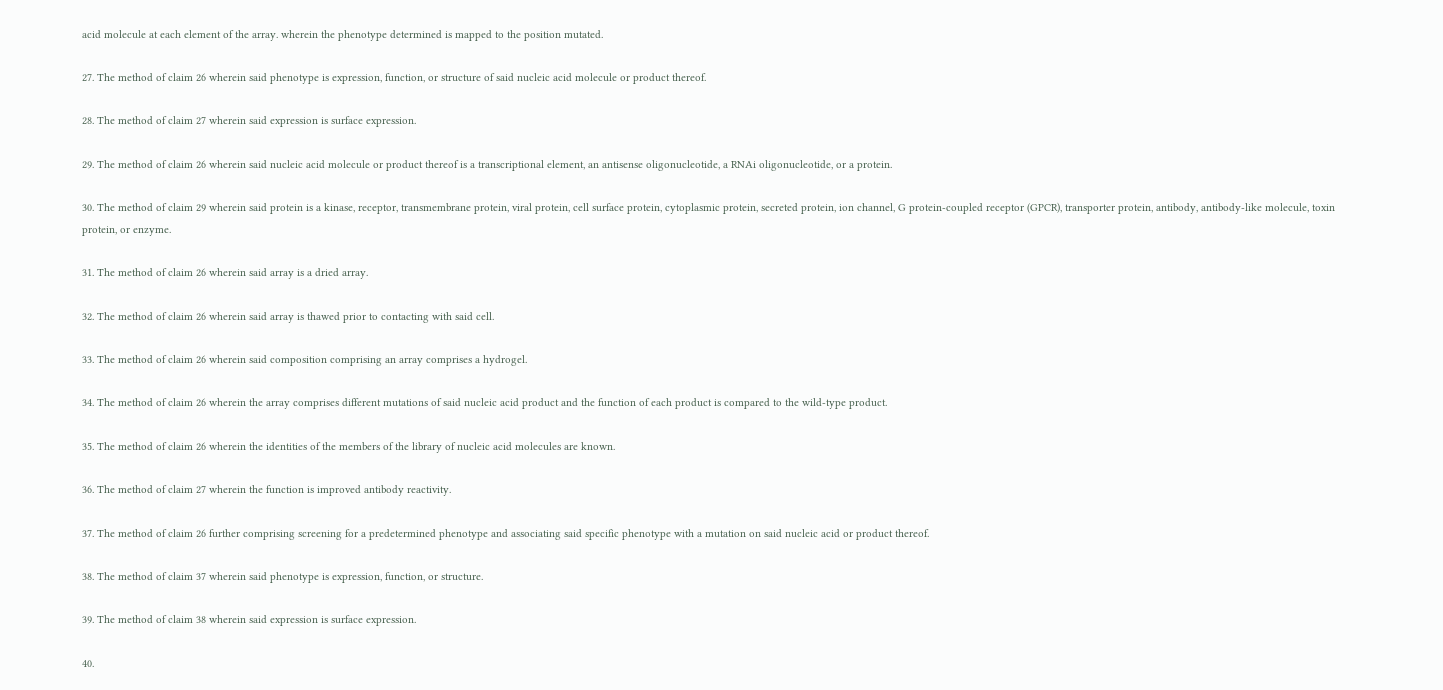acid molecule at each element of the array. wherein the phenotype determined is mapped to the position mutated.

27. The method of claim 26 wherein said phenotype is expression, function, or structure of said nucleic acid molecule or product thereof.

28. The method of claim 27 wherein said expression is surface expression.

29. The method of claim 26 wherein said nucleic acid molecule or product thereof is a transcriptional element, an antisense oligonucleotide, a RNAi oligonucleotide, or a protein.

30. The method of claim 29 wherein said protein is a kinase, receptor, transmembrane protein, viral protein, cell surface protein, cytoplasmic protein, secreted protein, ion channel, G protein-coupled receptor (GPCR), transporter protein, antibody, antibody-like molecule, toxin protein, or enzyme.

31. The method of claim 26 wherein said array is a dried array.

32. The method of claim 26 wherein said array is thawed prior to contacting with said cell.

33. The method of claim 26 wherein said composition comprising an array comprises a hydrogel.

34. The method of claim 26 wherein the array comprises different mutations of said nucleic acid product and the function of each product is compared to the wild-type product.

35. The method of claim 26 wherein the identities of the members of the library of nucleic acid molecules are known.

36. The method of claim 27 wherein the function is improved antibody reactivity.

37. The method of claim 26 further comprising screening for a predetermined phenotype and associating said specific phenotype with a mutation on said nucleic acid or product thereof.

38. The method of claim 37 wherein said phenotype is expression, function, or structure.

39. The method of claim 38 wherein said expression is surface expression.

40.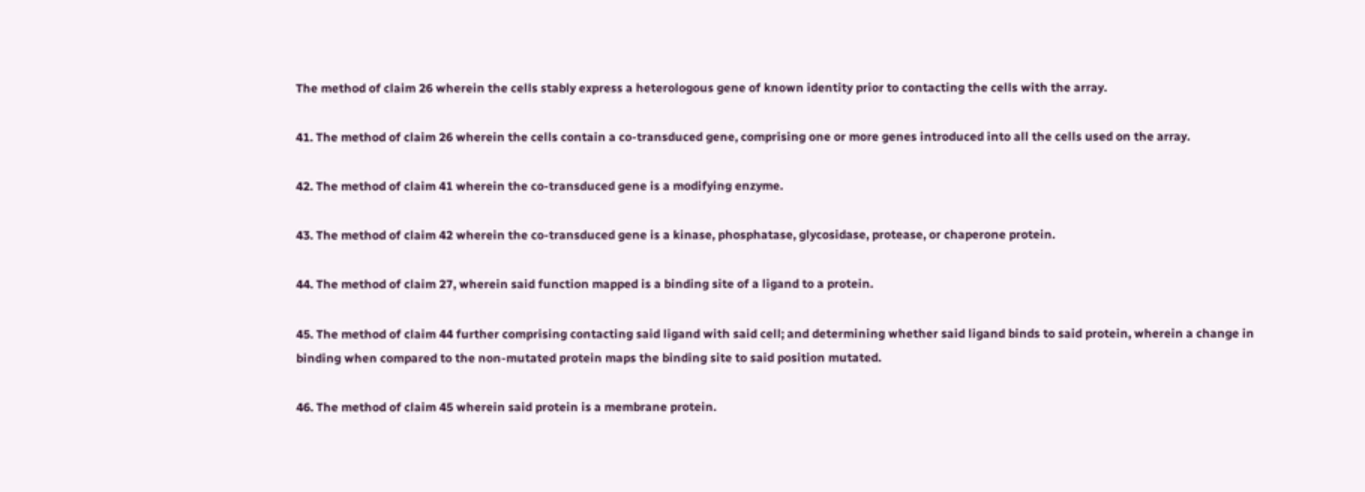The method of claim 26 wherein the cells stably express a heterologous gene of known identity prior to contacting the cells with the array.

41. The method of claim 26 wherein the cells contain a co-transduced gene, comprising one or more genes introduced into all the cells used on the array.

42. The method of claim 41 wherein the co-transduced gene is a modifying enzyme.

43. The method of claim 42 wherein the co-transduced gene is a kinase, phosphatase, glycosidase, protease, or chaperone protein.

44. The method of claim 27, wherein said function mapped is a binding site of a ligand to a protein.

45. The method of claim 44 further comprising contacting said ligand with said cell; and determining whether said ligand binds to said protein, wherein a change in binding when compared to the non-mutated protein maps the binding site to said position mutated.

46. The method of claim 45 wherein said protein is a membrane protein.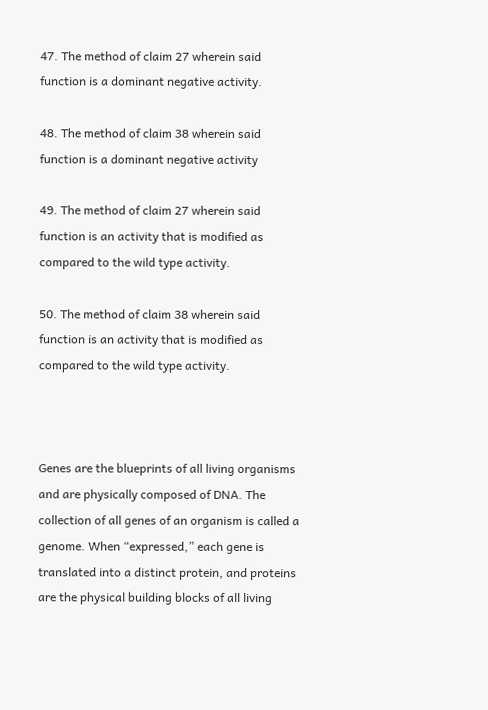47. The method of claim 27 wherein said function is a dominant negative activity.

48. The method of claim 38 wherein said function is a dominant negative activity

49. The method of claim 27 wherein said function is an activity that is modified as compared to the wild type activity.

50. The method of claim 38 wherein said function is an activity that is modified as compared to the wild type activity.



Genes are the blueprints of all living organisms and are physically composed of DNA. The collection of all genes of an organism is called a genome. When “expressed,” each gene is translated into a distinct protein, and proteins are the physical building blocks of all living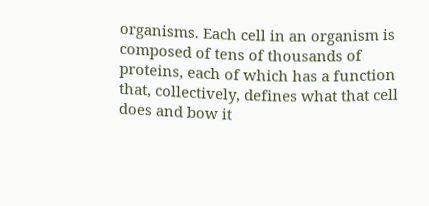organisms. Each cell in an organism is composed of tens of thousands of proteins, each of which has a function that, collectively, defines what that cell does and bow it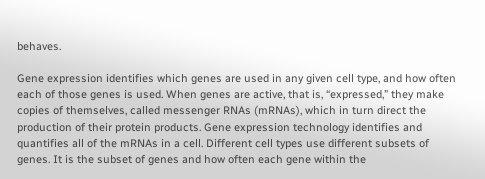behaves.

Gene expression identifies which genes are used in any given cell type, and how often each of those genes is used. When genes are active, that is, “expressed,” they make copies of themselves, called messenger RNAs (mRNAs), which in turn direct the production of their protein products. Gene expression technology identifies and quantifies all of the mRNAs in a cell. Different cell types use different subsets of genes. It is the subset of genes and how often each gene within the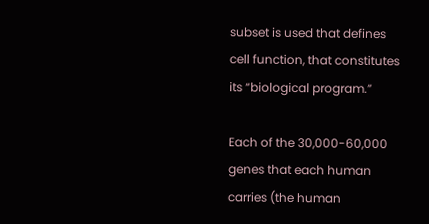subset is used that defines cell function, that constitutes its “biological program.”

Each of the 30,000-60,000 genes that each human carries (the human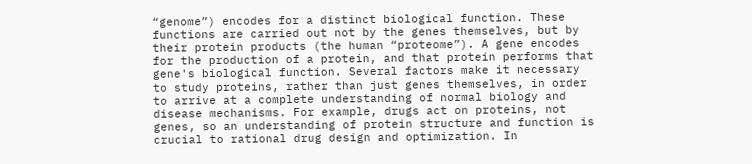“genome”) encodes for a distinct biological function. These functions are carried out not by the genes themselves, but by their protein products (the human “proteome”). A gene encodes for the production of a protein, and that protein performs that gene's biological function. Several factors make it necessary to study proteins, rather than just genes themselves, in order to arrive at a complete understanding of normal biology and disease mechanisms. For example, drugs act on proteins, not genes, so an understanding of protein structure and function is crucial to rational drug design and optimization. In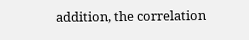addition, the correlation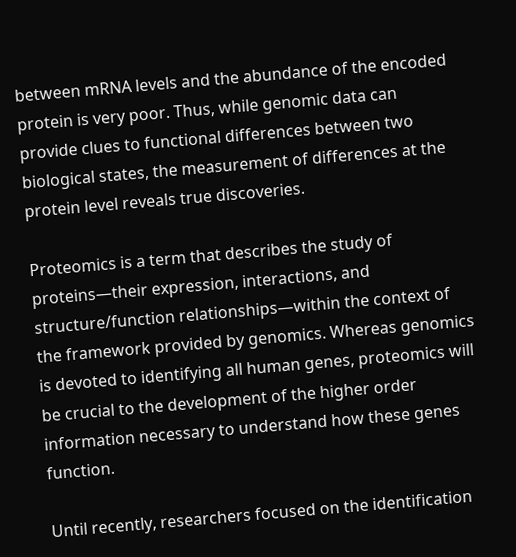between mRNA levels and the abundance of the encoded protein is very poor. Thus, while genomic data can provide clues to functional differences between two biological states, the measurement of differences at the protein level reveals true discoveries.

Proteomics is a term that describes the study of proteins—their expression, interactions, and structure/function relationships—within the context of the framework provided by genomics. Whereas genomics is devoted to identifying all human genes, proteomics will be crucial to the development of the higher order information necessary to understand how these genes function.

Until recently, researchers focused on the identification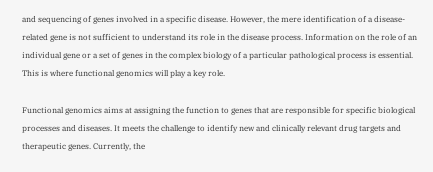and sequencing of genes involved in a specific disease. However, the mere identification of a disease-related gene is not sufficient to understand its role in the disease process. Information on the role of an individual gene or a set of genes in the complex biology of a particular pathological process is essential. This is where functional genomics will play a key role.

Functional genomics aims at assigning the function to genes that are responsible for specific biological processes and diseases. It meets the challenge to identify new and clinically relevant drug targets and therapeutic genes. Currently, the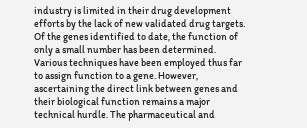industry is limited in their drug development efforts by the lack of new validated drug targets. Of the genes identified to date, the function of only a small number has been determined. Various techniques have been employed thus far to assign function to a gene. However, ascertaining the direct link between genes and their biological function remains a major technical hurdle. The pharmaceutical and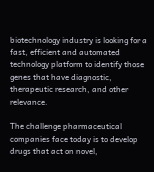biotechnology industry is looking for a fast, efficient and automated technology platform to identify those genes that have diagnostic, therapeutic research, and other relevance.

The challenge pharmaceutical companies face today is to develop drugs that act on novel,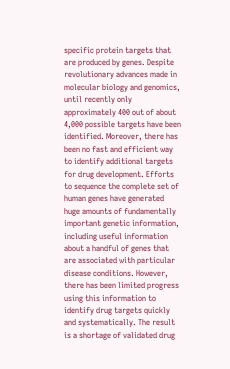specific protein targets that are produced by genes. Despite revolutionary advances made in molecular biology and genomics, until recently only approximately 400 out of about 4,000 possible targets have been identified. Moreover, there has been no fast and efficient way to identify additional targets for drug development. Efforts to sequence the complete set of human genes have generated huge amounts of fundamentally important genetic information, including useful information about a handful of genes that are associated with particular disease conditions. However, there has been limited progress using this information to identify drug targets quickly and systematically. The result is a shortage of validated drug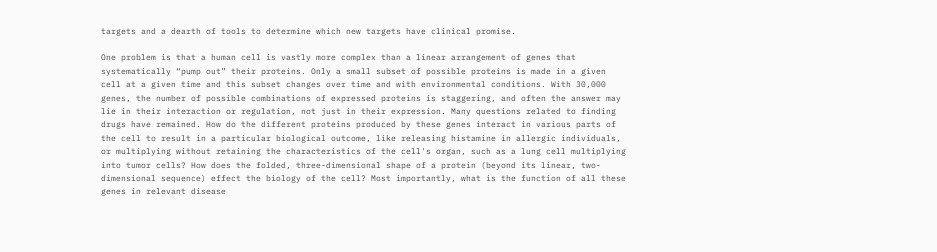targets and a dearth of tools to determine which new targets have clinical promise.

One problem is that a human cell is vastly more complex than a linear arrangement of genes that systematically “pump out” their proteins. Only a small subset of possible proteins is made in a given cell at a given time and this subset changes over time and with environmental conditions. With 30,000 genes, the number of possible combinations of expressed proteins is staggering, and often the answer may lie in their interaction or regulation, not just in their expression. Many questions related to finding drugs have remained. How do the different proteins produced by these genes interact in various parts of the cell to result in a particular biological outcome, like releasing histamine in allergic individuals, or multiplying without retaining the characteristics of the cell's organ, such as a lung cell multiplying into tumor cells? How does the folded, three-dimensional shape of a protein (beyond its linear, two-dimensional sequence) effect the biology of the cell? Most importantly, what is the function of all these genes in relevant disease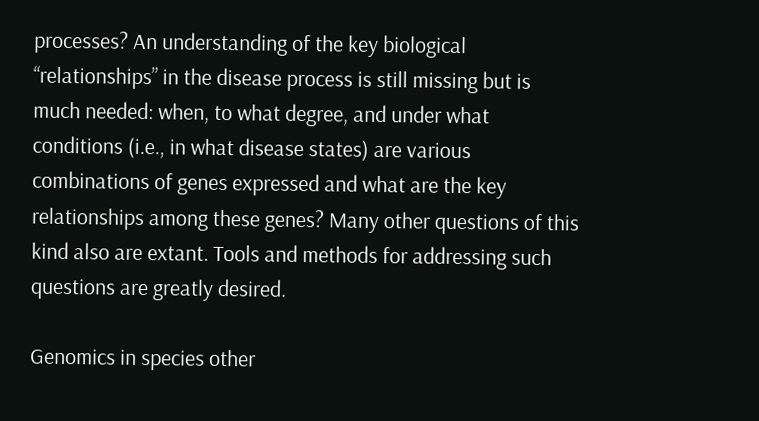processes? An understanding of the key biological “relationships” in the disease process is still missing but is much needed: when, to what degree, and under what conditions (i.e., in what disease states) are various combinations of genes expressed and what are the key relationships among these genes? Many other questions of this kind also are extant. Tools and methods for addressing such questions are greatly desired.

Genomics in species other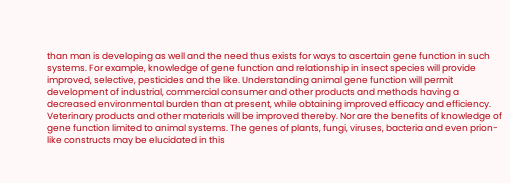than man is developing as well and the need thus exists for ways to ascertain gene function in such systems. For example, knowledge of gene function and relationship in insect species will provide improved, selective, pesticides and the like. Understanding animal gene function will permit development of industrial, commercial consumer and other products and methods having a decreased environmental burden than at present, while obtaining improved efficacy and efficiency. Veterinary products and other materials will be improved thereby. Nor are the benefits of knowledge of gene function limited to animal systems. The genes of plants, fungi, viruses, bacteria and even prion-like constructs may be elucidated in this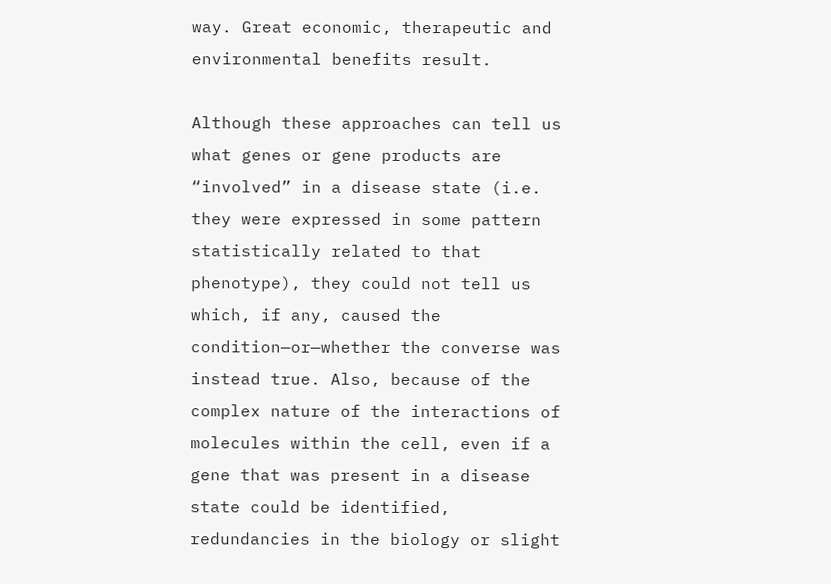way. Great economic, therapeutic and environmental benefits result.

Although these approaches can tell us what genes or gene products are “involved” in a disease state (i.e. they were expressed in some pattern statistically related to that phenotype), they could not tell us which, if any, caused the condition—or—whether the converse was instead true. Also, because of the complex nature of the interactions of molecules within the cell, even if a gene that was present in a disease state could be identified, redundancies in the biology or slight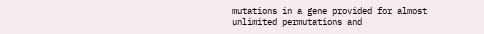mutations in a gene provided for almost unlimited permutations and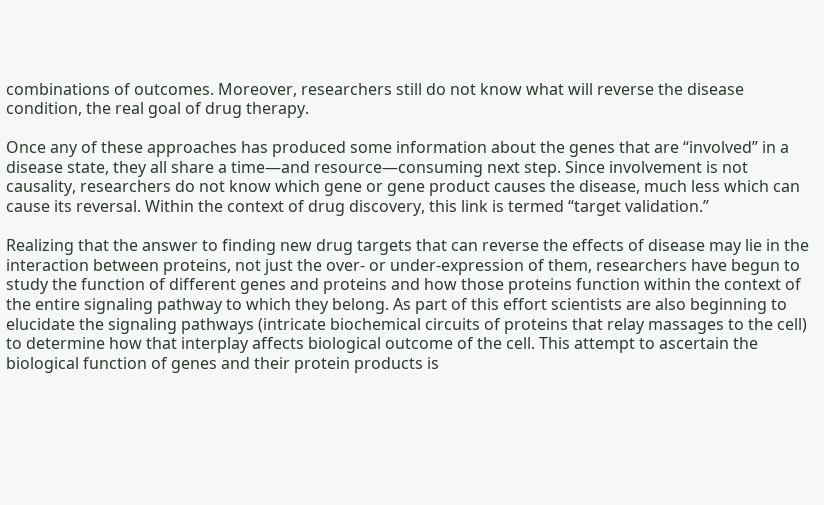combinations of outcomes. Moreover, researchers still do not know what will reverse the disease condition, the real goal of drug therapy.

Once any of these approaches has produced some information about the genes that are “involved” in a disease state, they all share a time—and resource—consuming next step. Since involvement is not causality, researchers do not know which gene or gene product causes the disease, much less which can cause its reversal. Within the context of drug discovery, this link is termed “target validation.”

Realizing that the answer to finding new drug targets that can reverse the effects of disease may lie in the interaction between proteins, not just the over- or under-expression of them, researchers have begun to study the function of different genes and proteins and how those proteins function within the context of the entire signaling pathway to which they belong. As part of this effort scientists are also beginning to elucidate the signaling pathways (intricate biochemical circuits of proteins that relay massages to the cell) to determine how that interplay affects biological outcome of the cell. This attempt to ascertain the biological function of genes and their protein products is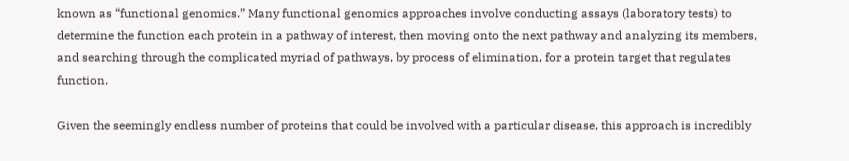known as “functional genomics.” Many functional genomics approaches involve conducting assays (laboratory tests) to determine the function each protein in a pathway of interest, then moving onto the next pathway and analyzing its members, and searching through the complicated myriad of pathways, by process of elimination, for a protein target that regulates function.

Given the seemingly endless number of proteins that could be involved with a particular disease, this approach is incredibly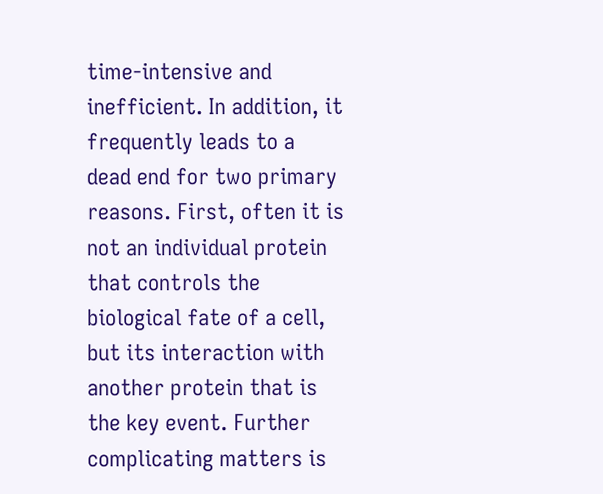time-intensive and inefficient. In addition, it frequently leads to a dead end for two primary reasons. First, often it is not an individual protein that controls the biological fate of a cell, but its interaction with another protein that is the key event. Further complicating matters is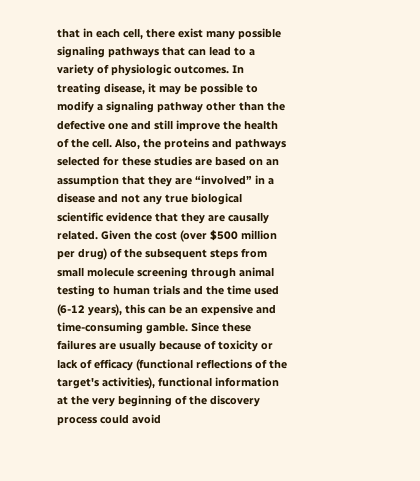that in each cell, there exist many possible signaling pathways that can lead to a variety of physiologic outcomes. In treating disease, it may be possible to modify a signaling pathway other than the defective one and still improve the health of the cell. Also, the proteins and pathways selected for these studies are based on an assumption that they are “involved” in a disease and not any true biological scientific evidence that they are causally related. Given the cost (over $500 million per drug) of the subsequent steps from small molecule screening through animal testing to human trials and the time used (6-12 years), this can be an expensive and time-consuming gamble. Since these failures are usually because of toxicity or lack of efficacy (functional reflections of the target's activities), functional information at the very beginning of the discovery process could avoid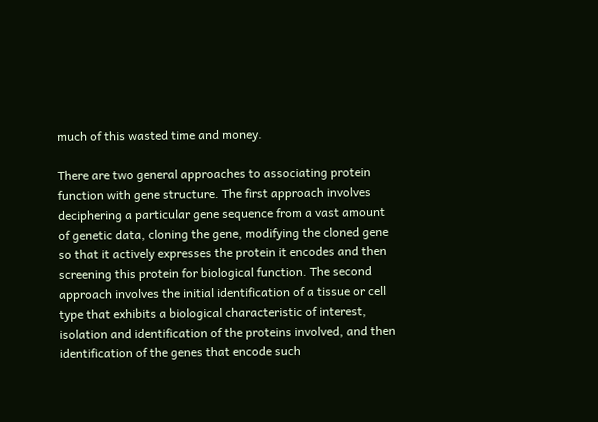much of this wasted time and money.

There are two general approaches to associating protein function with gene structure. The first approach involves deciphering a particular gene sequence from a vast amount of genetic data, cloning the gene, modifying the cloned gene so that it actively expresses the protein it encodes and then screening this protein for biological function. The second approach involves the initial identification of a tissue or cell type that exhibits a biological characteristic of interest, isolation and identification of the proteins involved, and then identification of the genes that encode such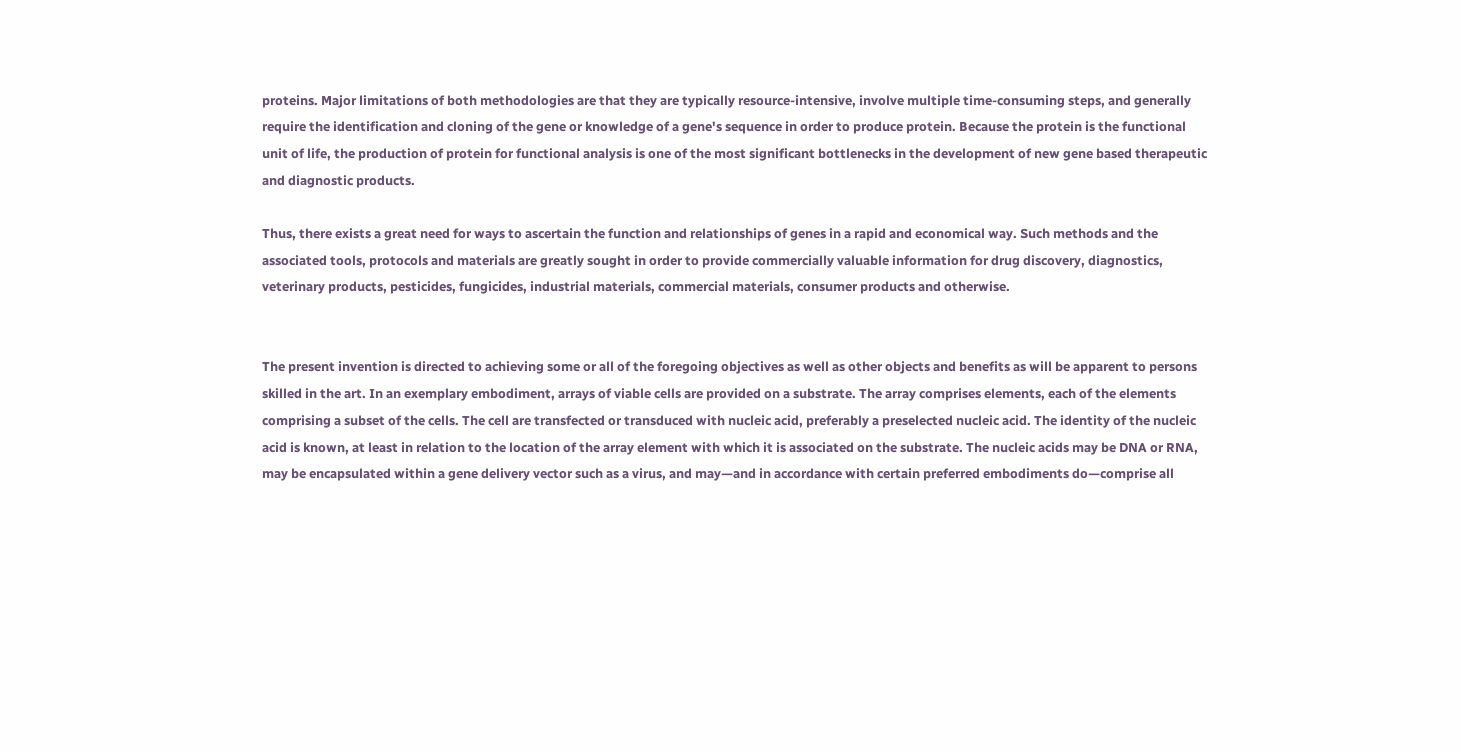proteins. Major limitations of both methodologies are that they are typically resource-intensive, involve multiple time-consuming steps, and generally require the identification and cloning of the gene or knowledge of a gene's sequence in order to produce protein. Because the protein is the functional unit of life, the production of protein for functional analysis is one of the most significant bottlenecks in the development of new gene based therapeutic and diagnostic products.

Thus, there exists a great need for ways to ascertain the function and relationships of genes in a rapid and economical way. Such methods and the associated tools, protocols and materials are greatly sought in order to provide commercially valuable information for drug discovery, diagnostics, veterinary products, pesticides, fungicides, industrial materials, commercial materials, consumer products and otherwise.


The present invention is directed to achieving some or all of the foregoing objectives as well as other objects and benefits as will be apparent to persons skilled in the art. In an exemplary embodiment, arrays of viable cells are provided on a substrate. The array comprises elements, each of the elements comprising a subset of the cells. The cell are transfected or transduced with nucleic acid, preferably a preselected nucleic acid. The identity of the nucleic acid is known, at least in relation to the location of the array element with which it is associated on the substrate. The nucleic acids may be DNA or RNA, may be encapsulated within a gene delivery vector such as a virus, and may—and in accordance with certain preferred embodiments do—comprise all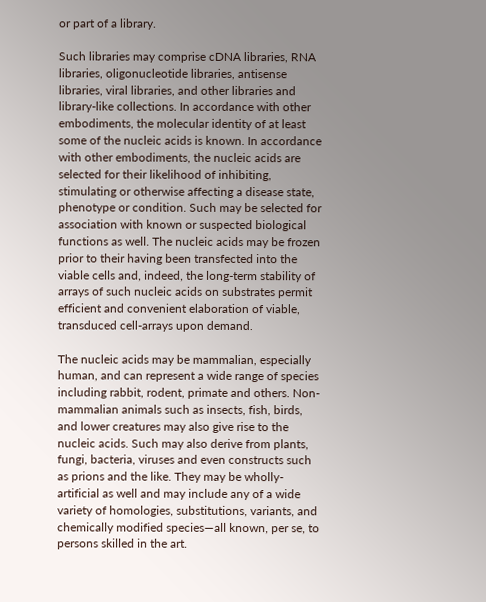or part of a library.

Such libraries may comprise cDNA libraries, RNA libraries, oligonucleotide libraries, antisense libraries, viral libraries, and other libraries and library-like collections. In accordance with other embodiments, the molecular identity of at least some of the nucleic acids is known. In accordance with other embodiments, the nucleic acids are selected for their likelihood of inhibiting, stimulating or otherwise affecting a disease state, phenotype or condition. Such may be selected for association with known or suspected biological functions as well. The nucleic acids may be frozen prior to their having been transfected into the viable cells and, indeed, the long-term stability of arrays of such nucleic acids on substrates permit efficient and convenient elaboration of viable, transduced cell-arrays upon demand.

The nucleic acids may be mammalian, especially human, and can represent a wide range of species including rabbit, rodent, primate and others. Non-mammalian animals such as insects, fish, birds, and lower creatures may also give rise to the nucleic acids. Such may also derive from plants, fungi, bacteria, viruses and even constructs such as prions and the like. They may be wholly-artificial as well and may include any of a wide variety of homologies, substitutions, variants, and chemically modified species—all known, per se, to persons skilled in the art.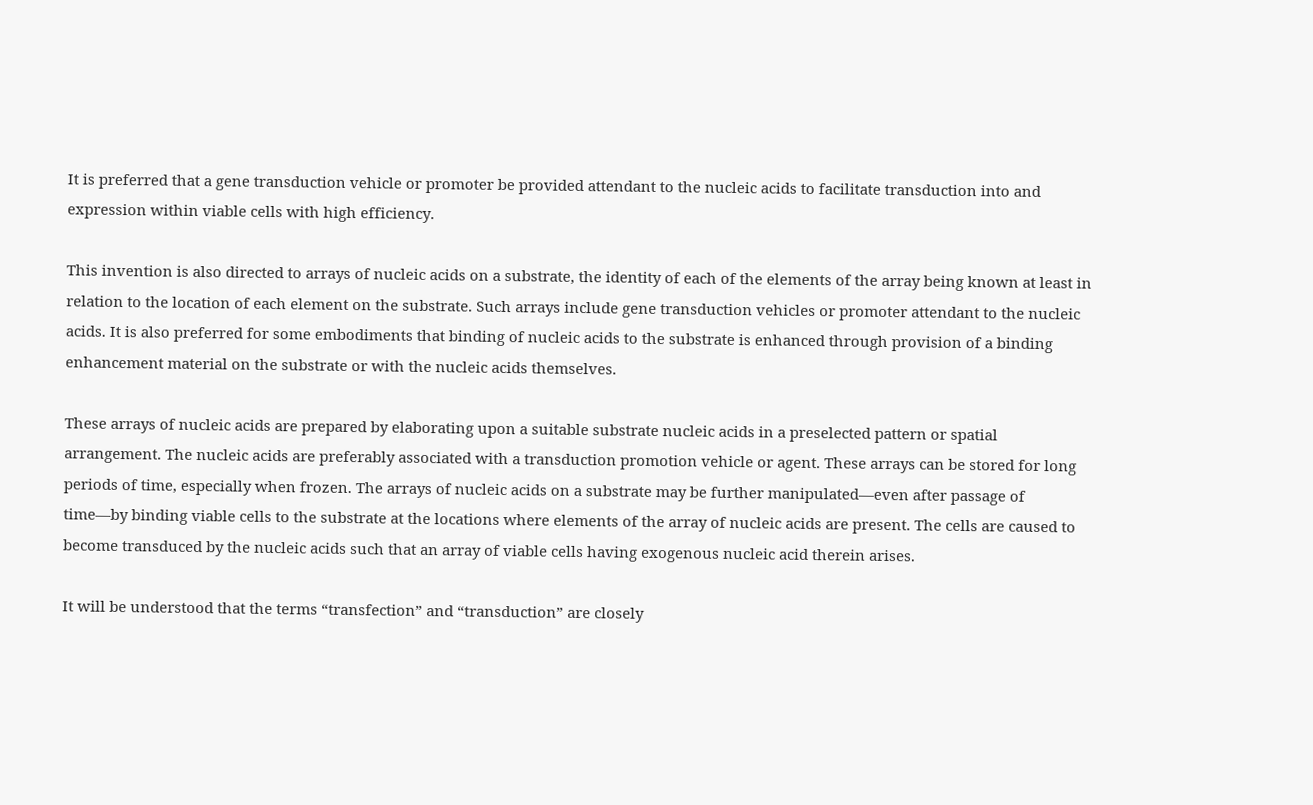It is preferred that a gene transduction vehicle or promoter be provided attendant to the nucleic acids to facilitate transduction into and expression within viable cells with high efficiency.

This invention is also directed to arrays of nucleic acids on a substrate, the identity of each of the elements of the array being known at least in relation to the location of each element on the substrate. Such arrays include gene transduction vehicles or promoter attendant to the nucleic acids. It is also preferred for some embodiments that binding of nucleic acids to the substrate is enhanced through provision of a binding enhancement material on the substrate or with the nucleic acids themselves.

These arrays of nucleic acids are prepared by elaborating upon a suitable substrate nucleic acids in a preselected pattern or spatial arrangement. The nucleic acids are preferably associated with a transduction promotion vehicle or agent. These arrays can be stored for long periods of time, especially when frozen. The arrays of nucleic acids on a substrate may be further manipulated—even after passage of time—by binding viable cells to the substrate at the locations where elements of the array of nucleic acids are present. The cells are caused to become transduced by the nucleic acids such that an array of viable cells having exogenous nucleic acid therein arises.

It will be understood that the terms “transfection” and “transduction” are closely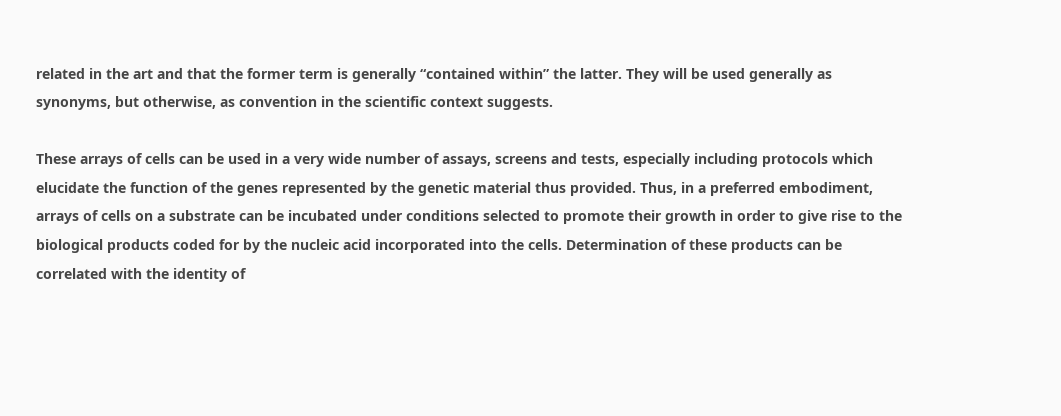related in the art and that the former term is generally “contained within” the latter. They will be used generally as synonyms, but otherwise, as convention in the scientific context suggests.

These arrays of cells can be used in a very wide number of assays, screens and tests, especially including protocols which elucidate the function of the genes represented by the genetic material thus provided. Thus, in a preferred embodiment, arrays of cells on a substrate can be incubated under conditions selected to promote their growth in order to give rise to the biological products coded for by the nucleic acid incorporated into the cells. Determination of these products can be correlated with the identity of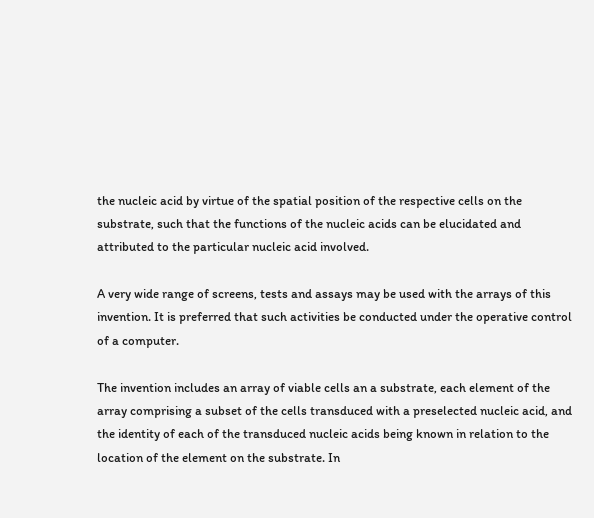the nucleic acid by virtue of the spatial position of the respective cells on the substrate, such that the functions of the nucleic acids can be elucidated and attributed to the particular nucleic acid involved.

A very wide range of screens, tests and assays may be used with the arrays of this invention. It is preferred that such activities be conducted under the operative control of a computer.

The invention includes an array of viable cells an a substrate, each element of the array comprising a subset of the cells transduced with a preselected nucleic acid, and the identity of each of the transduced nucleic acids being known in relation to the location of the element on the substrate. In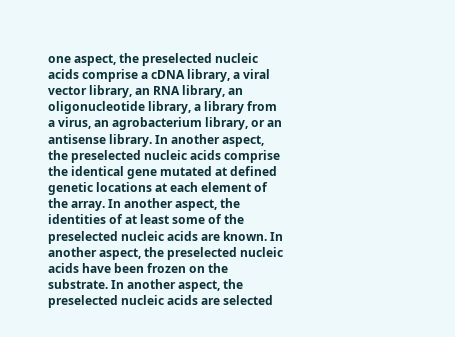one aspect, the preselected nucleic acids comprise a cDNA library, a viral vector library, an RNA library, an oligonucleotide library, a library from a virus, an agrobacterium library, or an antisense library. In another aspect, the preselected nucleic acids comprise the identical gene mutated at defined genetic locations at each element of the array. In another aspect, the identities of at least some of the preselected nucleic acids are known. In another aspect, the preselected nucleic acids have been frozen on the substrate. In another aspect, the preselected nucleic acids are selected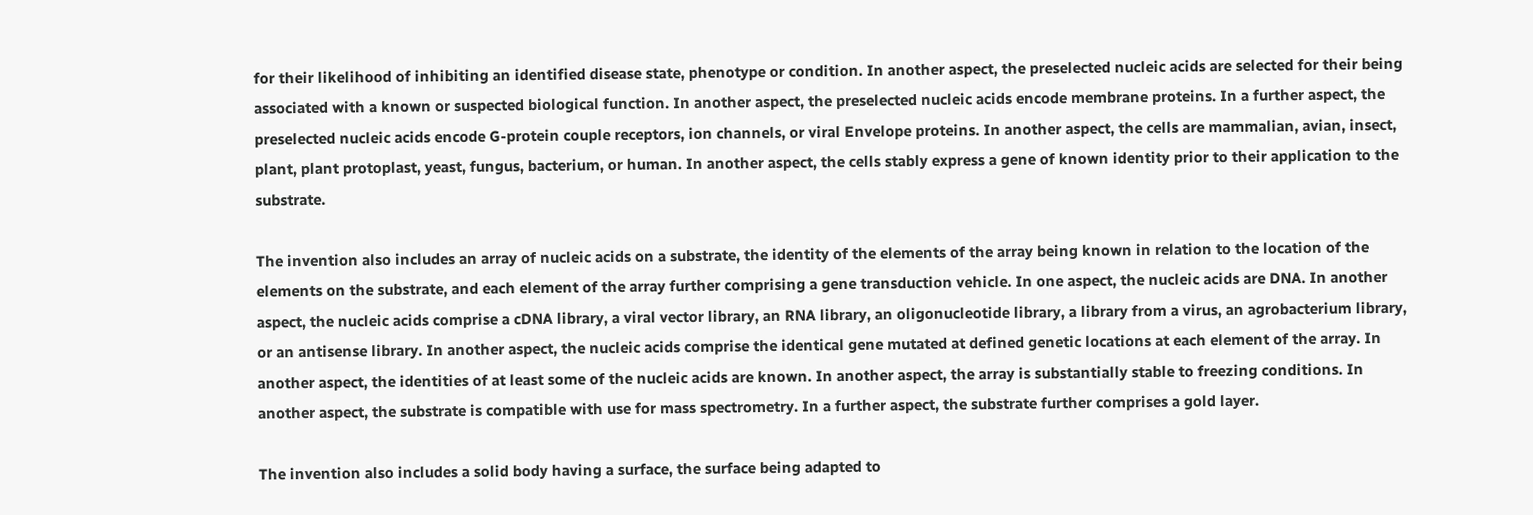for their likelihood of inhibiting an identified disease state, phenotype or condition. In another aspect, the preselected nucleic acids are selected for their being associated with a known or suspected biological function. In another aspect, the preselected nucleic acids encode membrane proteins. In a further aspect, the preselected nucleic acids encode G-protein couple receptors, ion channels, or viral Envelope proteins. In another aspect, the cells are mammalian, avian, insect, plant, plant protoplast, yeast, fungus, bacterium, or human. In another aspect, the cells stably express a gene of known identity prior to their application to the substrate.

The invention also includes an array of nucleic acids on a substrate, the identity of the elements of the array being known in relation to the location of the elements on the substrate, and each element of the array further comprising a gene transduction vehicle. In one aspect, the nucleic acids are DNA. In another aspect, the nucleic acids comprise a cDNA library, a viral vector library, an RNA library, an oligonucleotide library, a library from a virus, an agrobacterium library, or an antisense library. In another aspect, the nucleic acids comprise the identical gene mutated at defined genetic locations at each element of the array. In another aspect, the identities of at least some of the nucleic acids are known. In another aspect, the array is substantially stable to freezing conditions. In another aspect, the substrate is compatible with use for mass spectrometry. In a further aspect, the substrate further comprises a gold layer.

The invention also includes a solid body having a surface, the surface being adapted to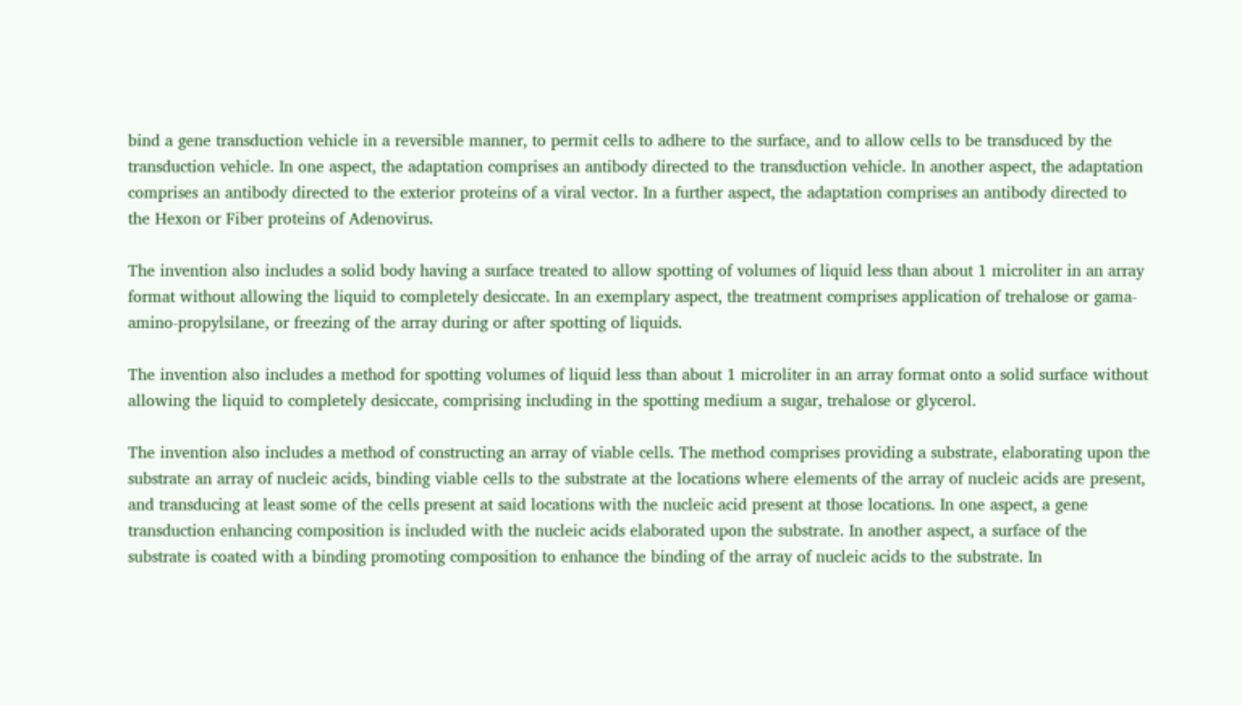bind a gene transduction vehicle in a reversible manner, to permit cells to adhere to the surface, and to allow cells to be transduced by the transduction vehicle. In one aspect, the adaptation comprises an antibody directed to the transduction vehicle. In another aspect, the adaptation comprises an antibody directed to the exterior proteins of a viral vector. In a further aspect, the adaptation comprises an antibody directed to the Hexon or Fiber proteins of Adenovirus.

The invention also includes a solid body having a surface treated to allow spotting of volumes of liquid less than about 1 microliter in an array format without allowing the liquid to completely desiccate. In an exemplary aspect, the treatment comprises application of trehalose or gama-amino-propylsilane, or freezing of the array during or after spotting of liquids.

The invention also includes a method for spotting volumes of liquid less than about 1 microliter in an array format onto a solid surface without allowing the liquid to completely desiccate, comprising including in the spotting medium a sugar, trehalose or glycerol.

The invention also includes a method of constructing an array of viable cells. The method comprises providing a substrate, elaborating upon the substrate an array of nucleic acids, binding viable cells to the substrate at the locations where elements of the array of nucleic acids are present, and transducing at least some of the cells present at said locations with the nucleic acid present at those locations. In one aspect, a gene transduction enhancing composition is included with the nucleic acids elaborated upon the substrate. In another aspect, a surface of the substrate is coated with a binding promoting composition to enhance the binding of the array of nucleic acids to the substrate. In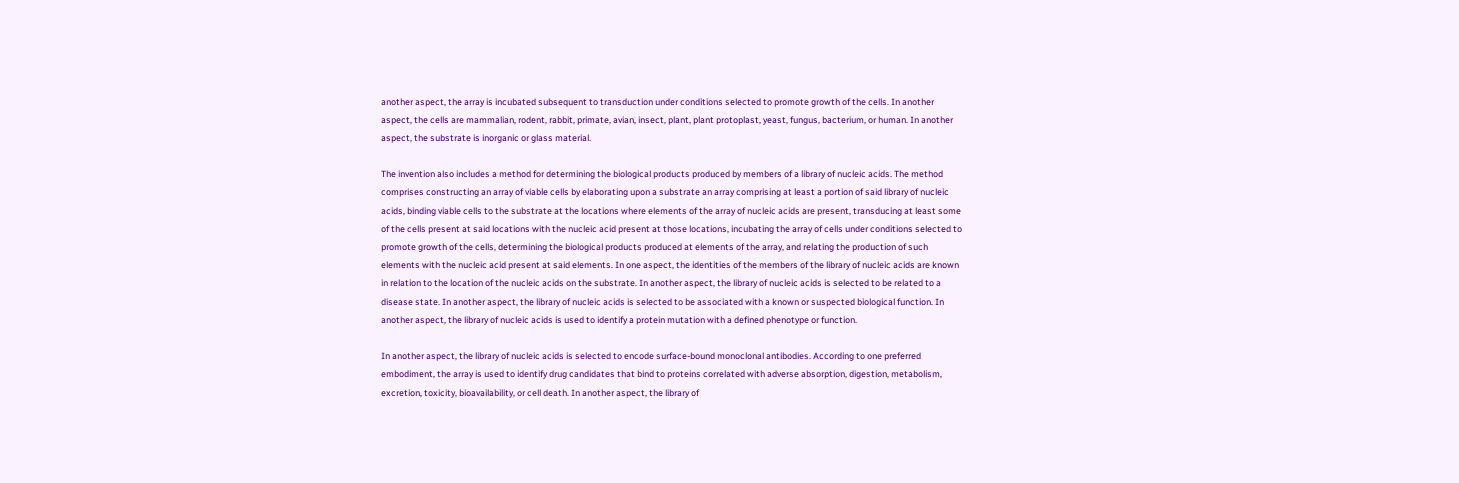another aspect, the array is incubated subsequent to transduction under conditions selected to promote growth of the cells. In another aspect, the cells are mammalian, rodent, rabbit, primate, avian, insect, plant, plant protoplast, yeast, fungus, bacterium, or human. In another aspect, the substrate is inorganic or glass material.

The invention also includes a method for determining the biological products produced by members of a library of nucleic acids. The method comprises constructing an array of viable cells by elaborating upon a substrate an array comprising at least a portion of said library of nucleic acids, binding viable cells to the substrate at the locations where elements of the array of nucleic acids are present, transducing at least some of the cells present at said locations with the nucleic acid present at those locations, incubating the array of cells under conditions selected to promote growth of the cells, determining the biological products produced at elements of the array, and relating the production of such elements with the nucleic acid present at said elements. In one aspect, the identities of the members of the library of nucleic acids are known in relation to the location of the nucleic acids on the substrate. In another aspect, the library of nucleic acids is selected to be related to a disease state. In another aspect, the library of nucleic acids is selected to be associated with a known or suspected biological function. In another aspect, the library of nucleic acids is used to identify a protein mutation with a defined phenotype or function.

In another aspect, the library of nucleic acids is selected to encode surface-bound monoclonal antibodies. According to one preferred embodiment, the array is used to identify drug candidates that bind to proteins correlated with adverse absorption, digestion, metabolism, excretion, toxicity, bioavailability, or cell death. In another aspect, the library of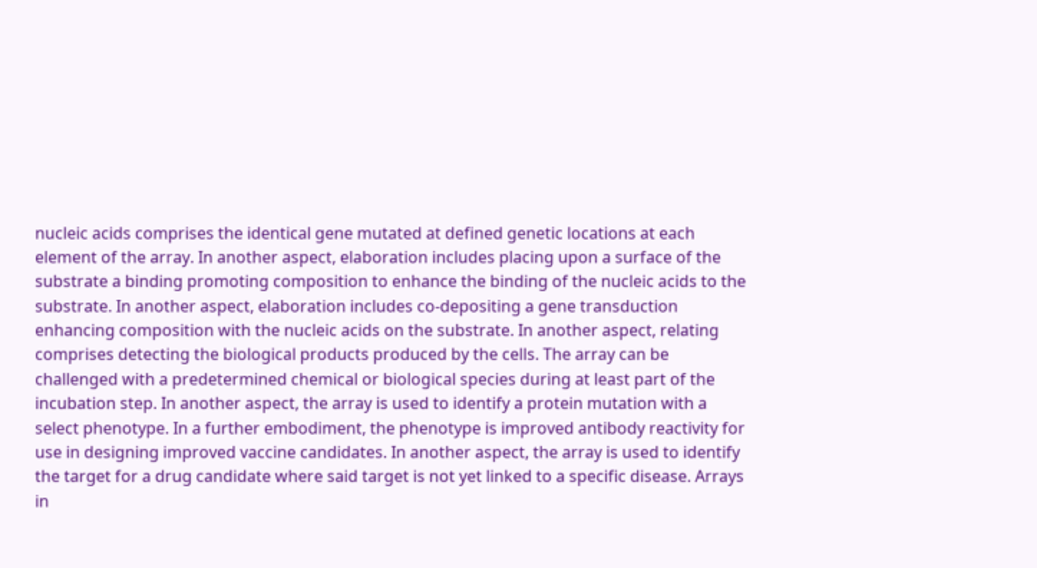nucleic acids comprises the identical gene mutated at defined genetic locations at each element of the array. In another aspect, elaboration includes placing upon a surface of the substrate a binding promoting composition to enhance the binding of the nucleic acids to the substrate. In another aspect, elaboration includes co-depositing a gene transduction enhancing composition with the nucleic acids on the substrate. In another aspect, relating comprises detecting the biological products produced by the cells. The array can be challenged with a predetermined chemical or biological species during at least part of the incubation step. In another aspect, the array is used to identify a protein mutation with a select phenotype. In a further embodiment, the phenotype is improved antibody reactivity for use in designing improved vaccine candidates. In another aspect, the array is used to identify the target for a drug candidate where said target is not yet linked to a specific disease. Arrays in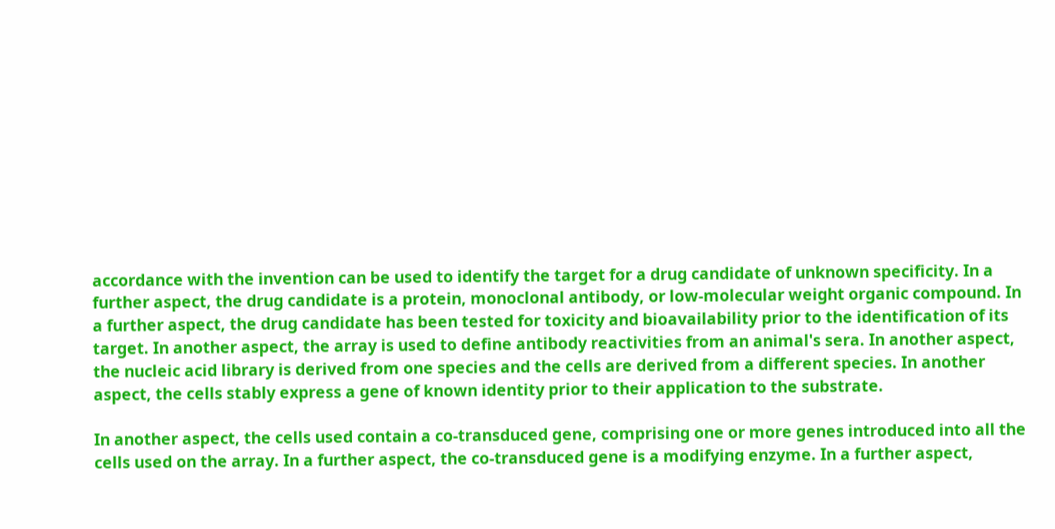accordance with the invention can be used to identify the target for a drug candidate of unknown specificity. In a further aspect, the drug candidate is a protein, monoclonal antibody, or low-molecular weight organic compound. In a further aspect, the drug candidate has been tested for toxicity and bioavailability prior to the identification of its target. In another aspect, the array is used to define antibody reactivities from an animal's sera. In another aspect, the nucleic acid library is derived from one species and the cells are derived from a different species. In another aspect, the cells stably express a gene of known identity prior to their application to the substrate.

In another aspect, the cells used contain a co-transduced gene, comprising one or more genes introduced into all the cells used on the array. In a further aspect, the co-transduced gene is a modifying enzyme. In a further aspect,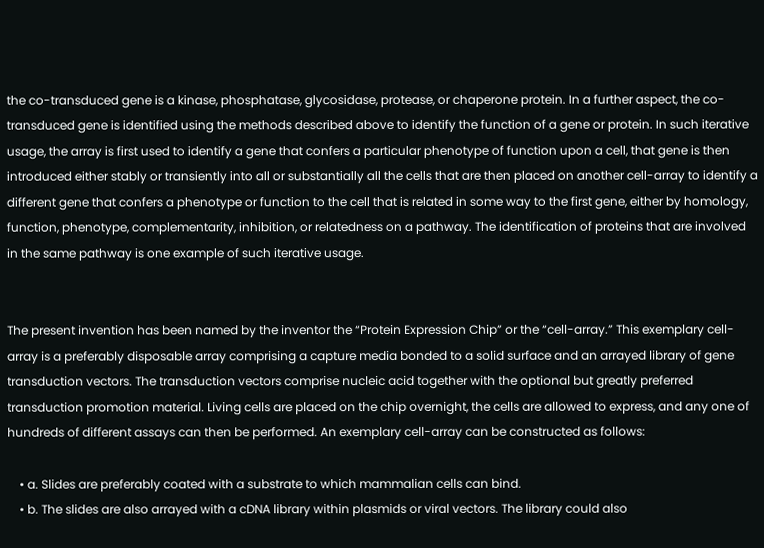the co-transduced gene is a kinase, phosphatase, glycosidase, protease, or chaperone protein. In a further aspect, the co-transduced gene is identified using the methods described above to identify the function of a gene or protein. In such iterative usage, the array is first used to identify a gene that confers a particular phenotype of function upon a cell, that gene is then introduced either stably or transiently into all or substantially all the cells that are then placed on another cell-array to identify a different gene that confers a phenotype or function to the cell that is related in some way to the first gene, either by homology, function, phenotype, complementarity, inhibition, or relatedness on a pathway. The identification of proteins that are involved in the same pathway is one example of such iterative usage.


The present invention has been named by the inventor the “Protein Expression Chip” or the “cell-array.” This exemplary cell-array is a preferably disposable array comprising a capture media bonded to a solid surface and an arrayed library of gene transduction vectors. The transduction vectors comprise nucleic acid together with the optional but greatly preferred transduction promotion material. Living cells are placed on the chip overnight, the cells are allowed to express, and any one of hundreds of different assays can then be performed. An exemplary cell-array can be constructed as follows:

    • a. Slides are preferably coated with a substrate to which mammalian cells can bind.
    • b. The slides are also arrayed with a cDNA library within plasmids or viral vectors. The library could also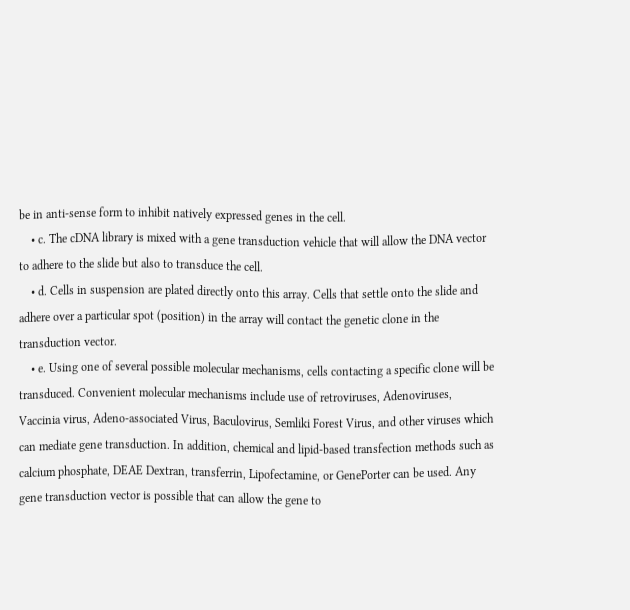be in anti-sense form to inhibit natively expressed genes in the cell.
    • c. The cDNA library is mixed with a gene transduction vehicle that will allow the DNA vector to adhere to the slide but also to transduce the cell.
    • d. Cells in suspension are plated directly onto this array. Cells that settle onto the slide and adhere over a particular spot (position) in the array will contact the genetic clone in the transduction vector.
    • e. Using one of several possible molecular mechanisms, cells contacting a specific clone will be transduced. Convenient molecular mechanisms include use of retroviruses, Adenoviruses, Vaccinia virus, Adeno-associated Virus, Baculovirus, Semliki Forest Virus, and other viruses which can mediate gene transduction. In addition, chemical and lipid-based transfection methods such as calcium phosphate, DEAE Dextran, transferrin, Lipofectamine, or GenePorter can be used. Any gene transduction vector is possible that can allow the gene to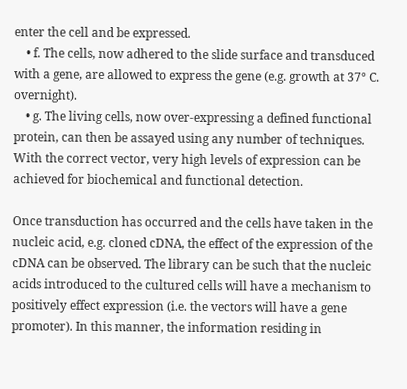enter the cell and be expressed.
    • f. The cells, now adhered to the slide surface and transduced with a gene, are allowed to express the gene (e.g. growth at 37° C. overnight).
    • g. The living cells, now over-expressing a defined functional protein, can then be assayed using any number of techniques. With the correct vector, very high levels of expression can be achieved for biochemical and functional detection.

Once transduction has occurred and the cells have taken in the nucleic acid, e.g. cloned cDNA, the effect of the expression of the cDNA can be observed. The library can be such that the nucleic acids introduced to the cultured cells will have a mechanism to positively effect expression (i.e. the vectors will have a gene promoter). In this manner, the information residing in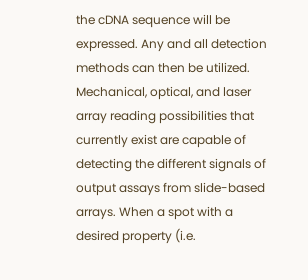the cDNA sequence will be expressed. Any and all detection methods can then be utilized. Mechanical, optical, and laser array reading possibilities that currently exist are capable of detecting the different signals of output assays from slide-based arrays. When a spot with a desired property (i.e.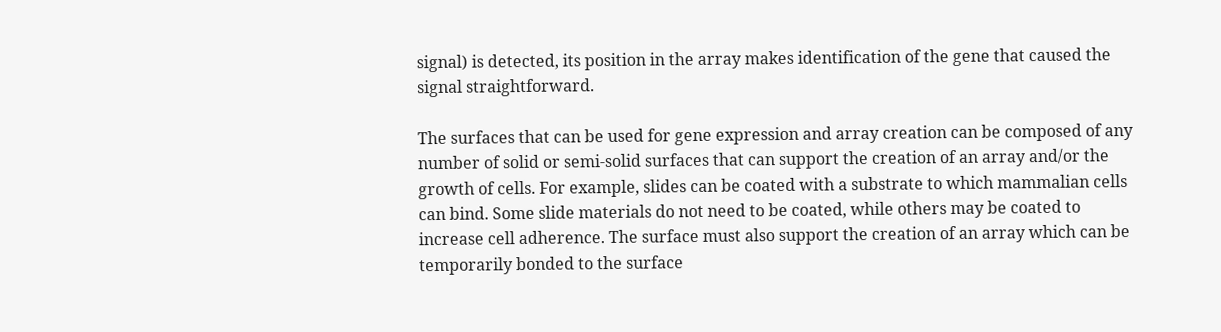signal) is detected, its position in the array makes identification of the gene that caused the signal straightforward.

The surfaces that can be used for gene expression and array creation can be composed of any number of solid or semi-solid surfaces that can support the creation of an array and/or the growth of cells. For example, slides can be coated with a substrate to which mammalian cells can bind. Some slide materials do not need to be coated, while others may be coated to increase cell adherence. The surface must also support the creation of an array which can be temporarily bonded to the surface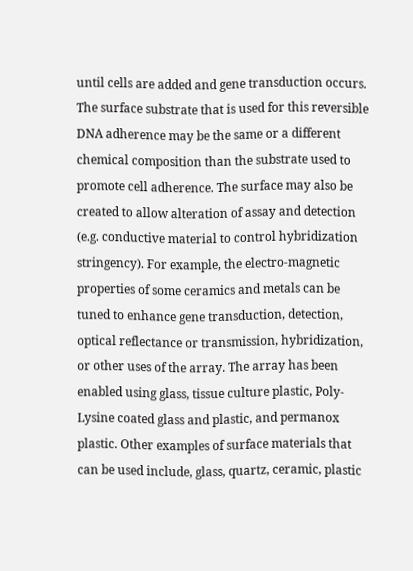until cells are added and gene transduction occurs. The surface substrate that is used for this reversible DNA adherence may be the same or a different chemical composition than the substrate used to promote cell adherence. The surface may also be created to allow alteration of assay and detection (e.g. conductive material to control hybridization stringency). For example, the electro-magnetic properties of some ceramics and metals can be tuned to enhance gene transduction, detection, optical reflectance or transmission, hybridization, or other uses of the array. The array has been enabled using glass, tissue culture plastic, Poly-Lysine coated glass and plastic, and permanox plastic. Other examples of surface materials that can be used include, glass, quartz, ceramic, plastic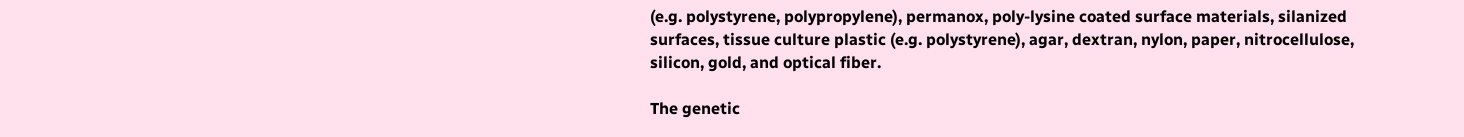(e.g. polystyrene, polypropylene), permanox, poly-lysine coated surface materials, silanized surfaces, tissue culture plastic (e.g. polystyrene), agar, dextran, nylon, paper, nitrocellulose, silicon, gold, and optical fiber.

The genetic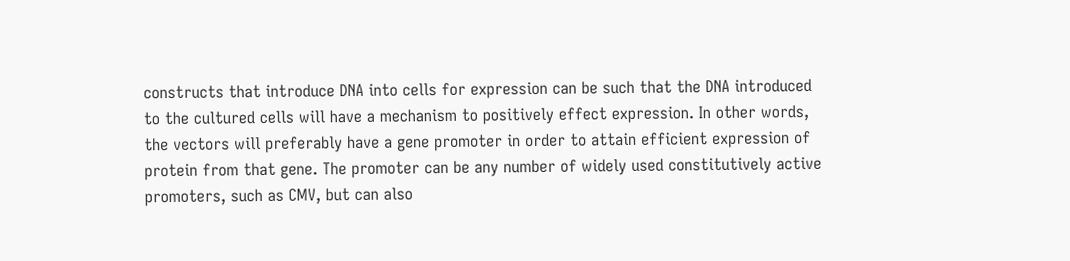constructs that introduce DNA into cells for expression can be such that the DNA introduced to the cultured cells will have a mechanism to positively effect expression. In other words, the vectors will preferably have a gene promoter in order to attain efficient expression of protein from that gene. The promoter can be any number of widely used constitutively active promoters, such as CMV, but can also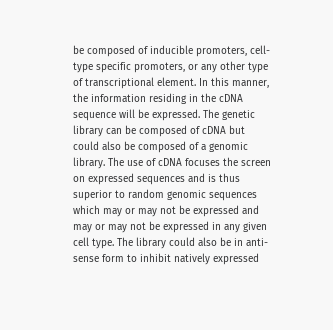be composed of inducible promoters, cell-type specific promoters, or any other type of transcriptional element. In this manner, the information residing in the cDNA sequence will be expressed. The genetic library can be composed of cDNA but could also be composed of a genomic library. The use of cDNA focuses the screen on expressed sequences and is thus superior to random genomic sequences which may or may not be expressed and may or may not be expressed in any given cell type. The library could also be in anti-sense form to inhibit natively expressed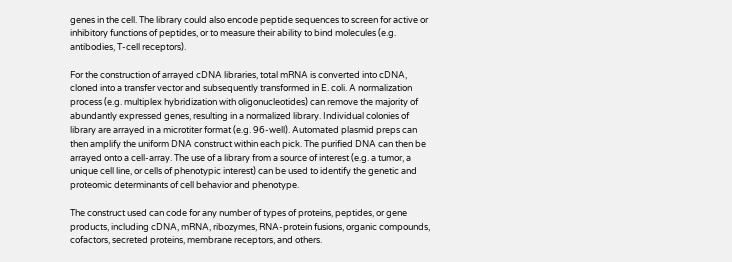genes in the cell. The library could also encode peptide sequences to screen for active or inhibitory functions of peptides, or to measure their ability to bind molecules (e.g. antibodies, T-cell receptors).

For the construction of arrayed cDNA libraries, total mRNA is converted into cDNA, cloned into a transfer vector and subsequently transformed in E. coli. A normalization process (e.g. multiplex hybridization with oligonucleotides) can remove the majority of abundantly expressed genes, resulting in a normalized library. Individual colonies of library are arrayed in a microtiter format (e.g. 96-well). Automated plasmid preps can then amplify the uniform DNA construct within each pick. The purified DNA can then be arrayed onto a cell-array. The use of a library from a source of interest (e.g. a tumor, a unique cell line, or cells of phenotypic interest) can be used to identify the genetic and proteomic determinants of cell behavior and phenotype.

The construct used can code for any number of types of proteins, peptides, or gene products, including cDNA, mRNA, ribozymes, RNA-protein fusions, organic compounds, cofactors, secreted proteins, membrane receptors, and others.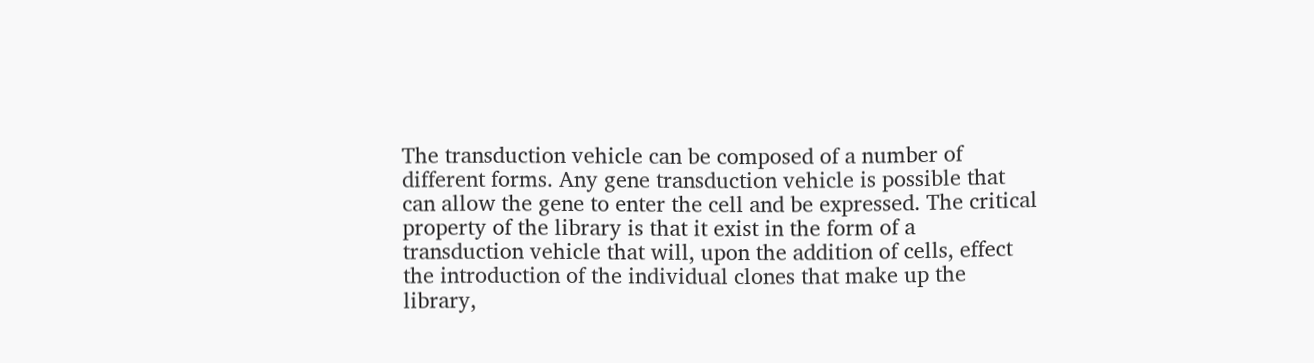The transduction vehicle can be composed of a number of different forms. Any gene transduction vehicle is possible that can allow the gene to enter the cell and be expressed. The critical property of the library is that it exist in the form of a transduction vehicle that will, upon the addition of cells, effect the introduction of the individual clones that make up the library,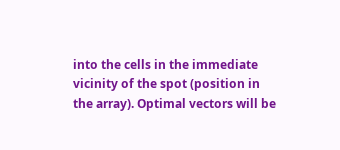into the cells in the immediate vicinity of the spot (position in the array). Optimal vectors will be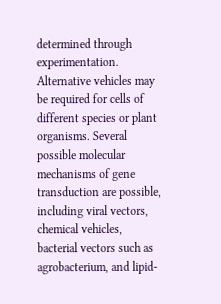determined through experimentation. Alternative vehicles may be required for cells of different species or plant organisms. Several possible molecular mechanisms of gene transduction are possible, including viral vectors, chemical vehicles, bacterial vectors such as agrobacterium, and lipid-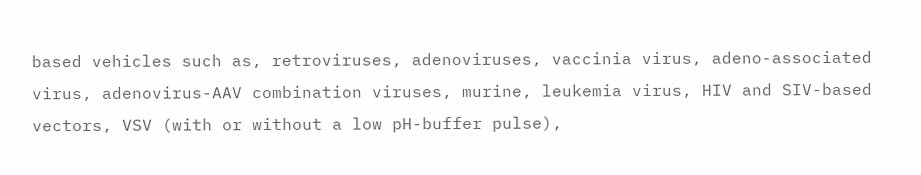based vehicles such as, retroviruses, adenoviruses, vaccinia virus, adeno-associated virus, adenovirus-AAV combination viruses, murine, leukemia virus, HIV and SIV-based vectors, VSV (with or without a low pH-buffer pulse),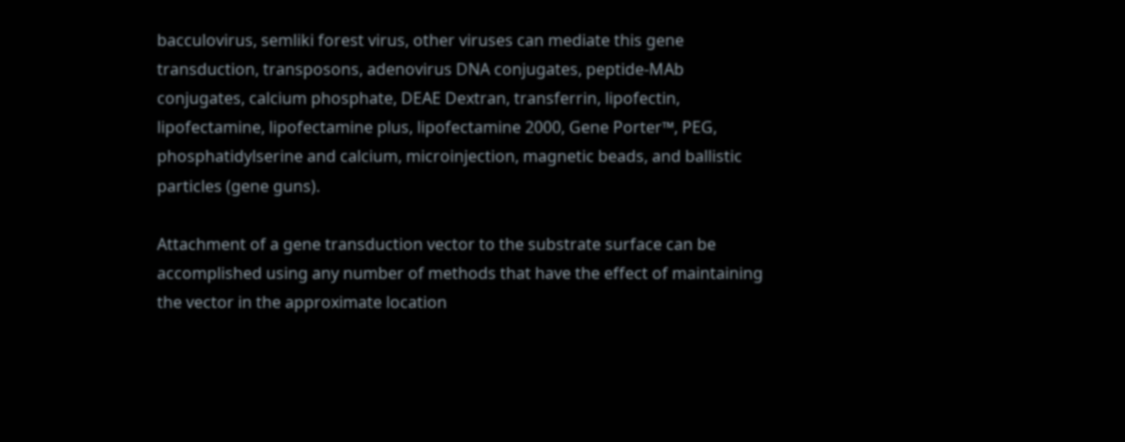bacculovirus, semliki forest virus, other viruses can mediate this gene transduction, transposons, adenovirus DNA conjugates, peptide-MAb conjugates, calcium phosphate, DEAE Dextran, transferrin, lipofectin, lipofectamine, lipofectamine plus, lipofectamine 2000, Gene Porter™, PEG, phosphatidylserine and calcium, microinjection, magnetic beads, and ballistic particles (gene guns).

Attachment of a gene transduction vector to the substrate surface can be accomplished using any number of methods that have the effect of maintaining the vector in the approximate location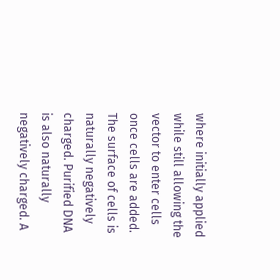where initially applied while still allowing the vector to enter cells once cells are added. The surface of cells is naturally negatively charged. Purified DNA is also naturally negatively charged. A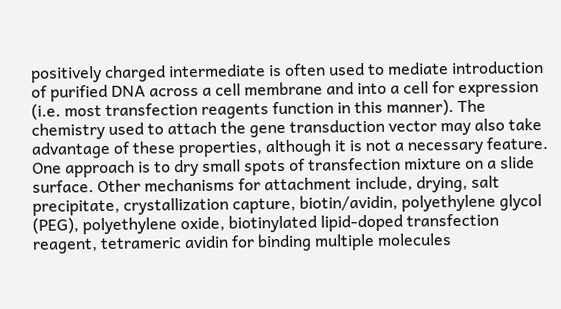positively charged intermediate is often used to mediate introduction of purified DNA across a cell membrane and into a cell for expression (i.e. most transfection reagents function in this manner). The chemistry used to attach the gene transduction vector may also take advantage of these properties, although it is not a necessary feature. One approach is to dry small spots of transfection mixture on a slide surface. Other mechanisms for attachment include, drying, salt precipitate, crystallization capture, biotin/avidin, polyethylene glycol (PEG), polyethylene oxide, biotinylated lipid-doped transfection reagent, tetrameric avidin for binding multiple molecules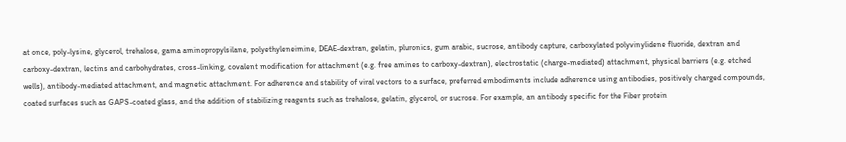at once, poly-lysine, glycerol, trehalose, gama aminopropylsilane, polyethyleneimine, DEAE-dextran, gelatin, pluronics, gum arabic, sucrose, antibody capture, carboxylated polyvinylidene fluoride, dextran and carboxy-dextran, lectins and carbohydrates, cross-linking, covalent modification for attachment (e.g. free amines to carboxy-dextran), electrostatic (charge-mediated) attachment, physical barriers (e.g. etched wells), antibody-mediated attachment, and magnetic attachment. For adherence and stability of viral vectors to a surface, preferred embodiments include adherence using antibodies, positively charged compounds, coated surfaces such as GAPS-coated glass, and the addition of stabilizing reagents such as trehalose, gelatin, glycerol, or sucrose. For example, an antibody specific for the Fiber protein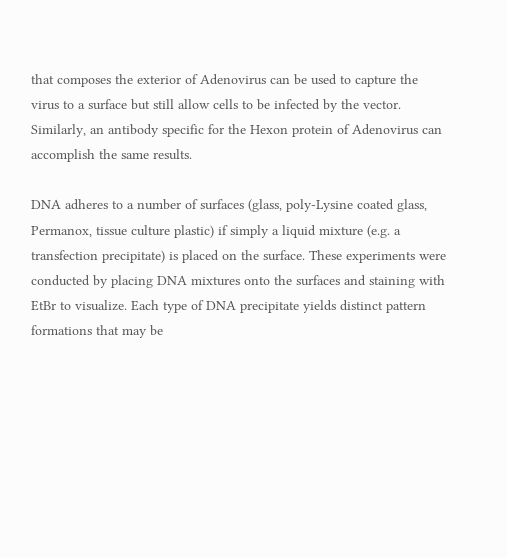that composes the exterior of Adenovirus can be used to capture the virus to a surface but still allow cells to be infected by the vector. Similarly, an antibody specific for the Hexon protein of Adenovirus can accomplish the same results.

DNA adheres to a number of surfaces (glass, poly-Lysine coated glass, Permanox, tissue culture plastic) if simply a liquid mixture (e.g. a transfection precipitate) is placed on the surface. These experiments were conducted by placing DNA mixtures onto the surfaces and staining with EtBr to visualize. Each type of DNA precipitate yields distinct pattern formations that may be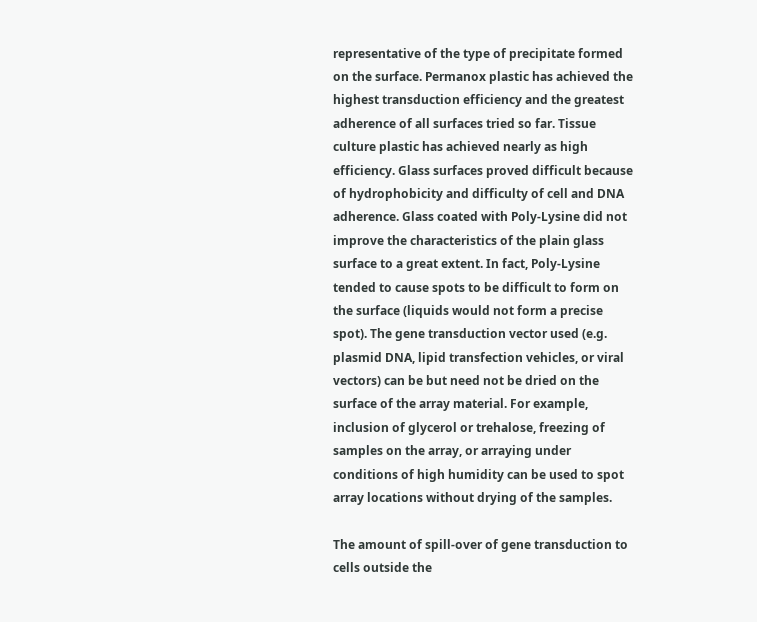representative of the type of precipitate formed on the surface. Permanox plastic has achieved the highest transduction efficiency and the greatest adherence of all surfaces tried so far. Tissue culture plastic has achieved nearly as high efficiency. Glass surfaces proved difficult because of hydrophobicity and difficulty of cell and DNA adherence. Glass coated with Poly-Lysine did not improve the characteristics of the plain glass surface to a great extent. In fact, Poly-Lysine tended to cause spots to be difficult to form on the surface (liquids would not form a precise spot). The gene transduction vector used (e.g. plasmid DNA, lipid transfection vehicles, or viral vectors) can be but need not be dried on the surface of the array material. For example, inclusion of glycerol or trehalose, freezing of samples on the array, or arraying under conditions of high humidity can be used to spot array locations without drying of the samples.

The amount of spill-over of gene transduction to cells outside the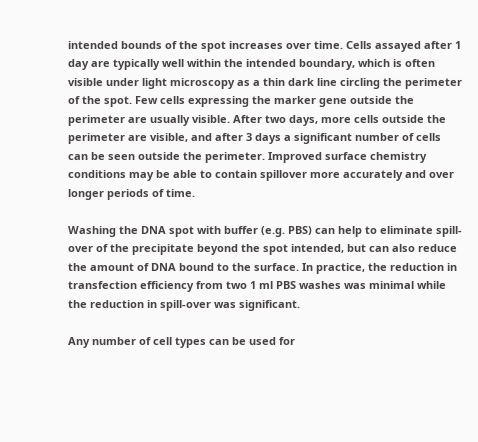intended bounds of the spot increases over time. Cells assayed after 1 day are typically well within the intended boundary, which is often visible under light microscopy as a thin dark line circling the perimeter of the spot. Few cells expressing the marker gene outside the perimeter are usually visible. After two days, more cells outside the perimeter are visible, and after 3 days a significant number of cells can be seen outside the perimeter. Improved surface chemistry conditions may be able to contain spillover more accurately and over longer periods of time.

Washing the DNA spot with buffer (e.g. PBS) can help to eliminate spill-over of the precipitate beyond the spot intended, but can also reduce the amount of DNA bound to the surface. In practice, the reduction in transfection efficiency from two 1 ml PBS washes was minimal while the reduction in spill-over was significant.

Any number of cell types can be used for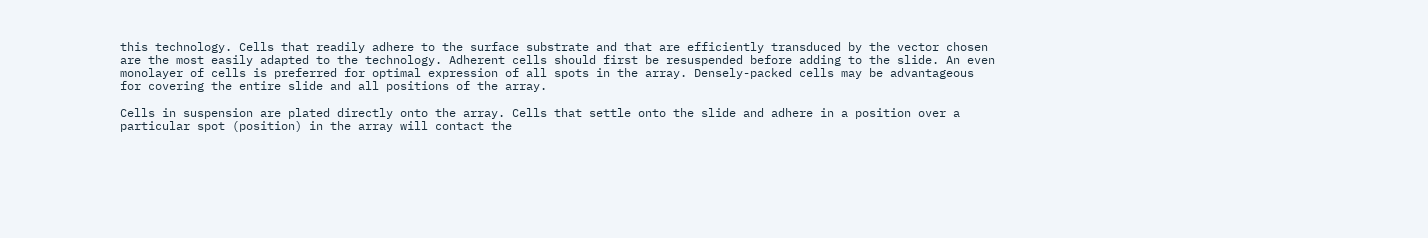this technology. Cells that readily adhere to the surface substrate and that are efficiently transduced by the vector chosen are the most easily adapted to the technology. Adherent cells should first be resuspended before adding to the slide. An even monolayer of cells is preferred for optimal expression of all spots in the array. Densely-packed cells may be advantageous for covering the entire slide and all positions of the array.

Cells in suspension are plated directly onto the array. Cells that settle onto the slide and adhere in a position over a particular spot (position) in the array will contact the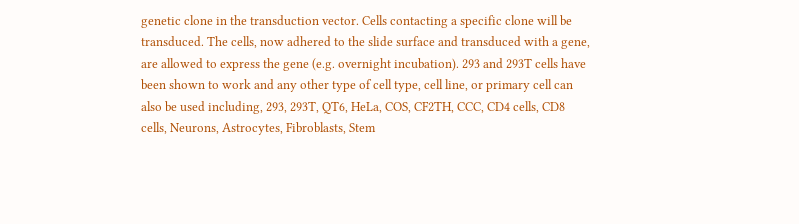genetic clone in the transduction vector. Cells contacting a specific clone will be transduced. The cells, now adhered to the slide surface and transduced with a gene, are allowed to express the gene (e.g. overnight incubation). 293 and 293T cells have been shown to work and any other type of cell type, cell line, or primary cell can also be used including, 293, 293T, QT6, HeLa, COS, CF2TH, CCC, CD4 cells, CD8 cells, Neurons, Astrocytes, Fibroblasts, Stem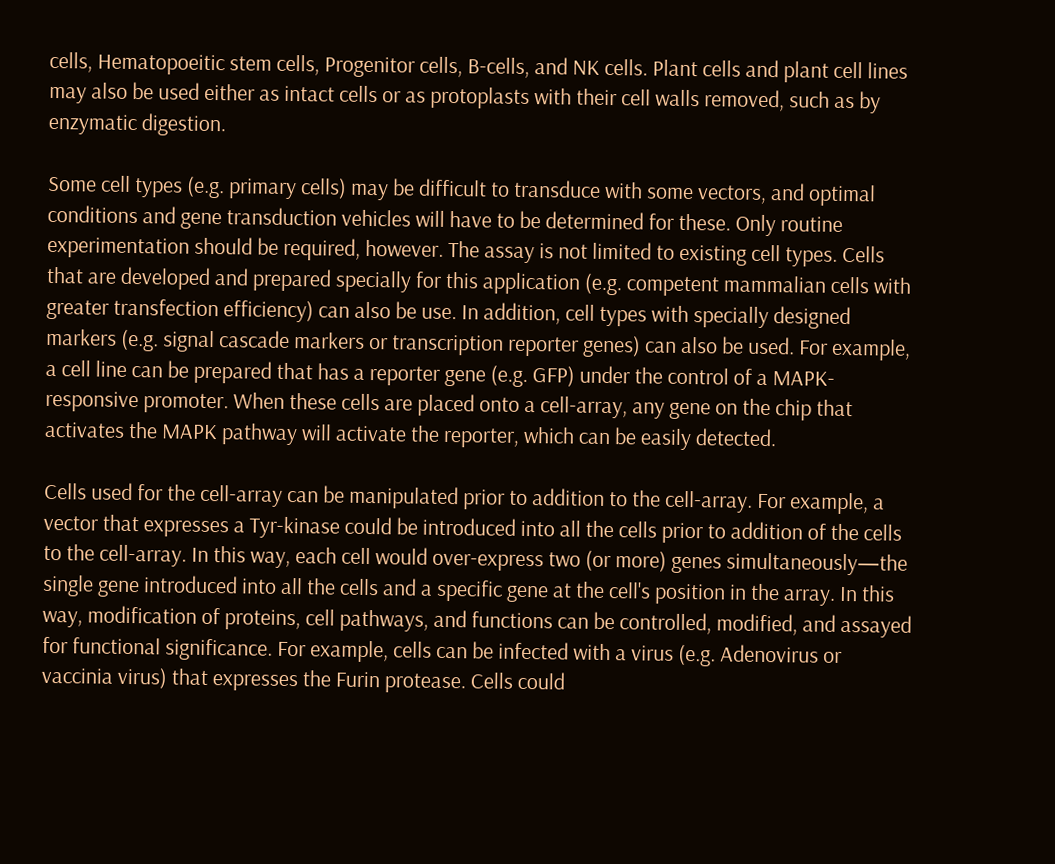cells, Hematopoeitic stem cells, Progenitor cells, B-cells, and NK cells. Plant cells and plant cell lines may also be used either as intact cells or as protoplasts with their cell walls removed, such as by enzymatic digestion.

Some cell types (e.g. primary cells) may be difficult to transduce with some vectors, and optimal conditions and gene transduction vehicles will have to be determined for these. Only routine experimentation should be required, however. The assay is not limited to existing cell types. Cells that are developed and prepared specially for this application (e.g. competent mammalian cells with greater transfection efficiency) can also be use. In addition, cell types with specially designed markers (e.g. signal cascade markers or transcription reporter genes) can also be used. For example, a cell line can be prepared that has a reporter gene (e.g. GFP) under the control of a MAPK-responsive promoter. When these cells are placed onto a cell-array, any gene on the chip that activates the MAPK pathway will activate the reporter, which can be easily detected.

Cells used for the cell-array can be manipulated prior to addition to the cell-array. For example, a vector that expresses a Tyr-kinase could be introduced into all the cells prior to addition of the cells to the cell-array. In this way, each cell would over-express two (or more) genes simultaneously—the single gene introduced into all the cells and a specific gene at the cell's position in the array. In this way, modification of proteins, cell pathways, and functions can be controlled, modified, and assayed for functional significance. For example, cells can be infected with a virus (e.g. Adenovirus or vaccinia virus) that expresses the Furin protease. Cells could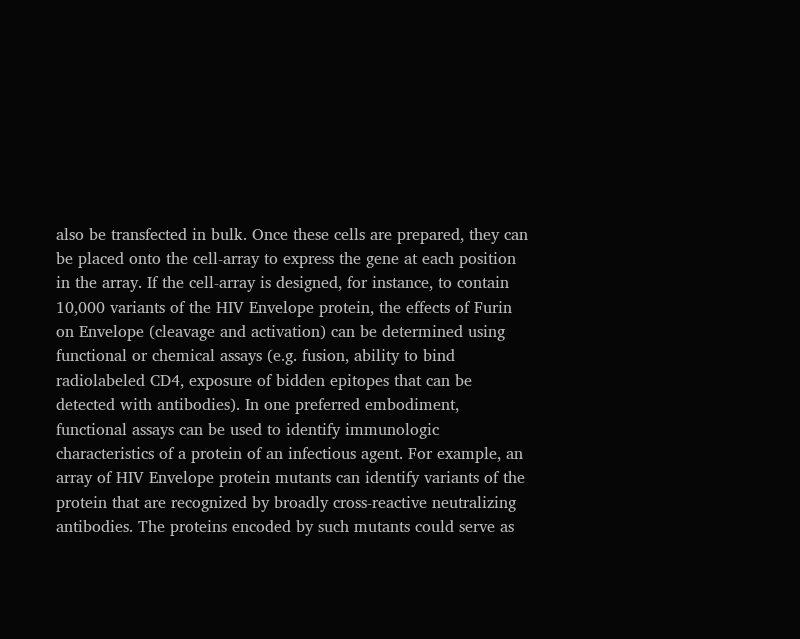also be transfected in bulk. Once these cells are prepared, they can be placed onto the cell-array to express the gene at each position in the array. If the cell-array is designed, for instance, to contain 10,000 variants of the HIV Envelope protein, the effects of Furin on Envelope (cleavage and activation) can be determined using functional or chemical assays (e.g. fusion, ability to bind radiolabeled CD4, exposure of bidden epitopes that can be detected with antibodies). In one preferred embodiment, functional assays can be used to identify immunologic characteristics of a protein of an infectious agent. For example, an array of HIV Envelope protein mutants can identify variants of the protein that are recognized by broadly cross-reactive neutralizing antibodies. The proteins encoded by such mutants could serve as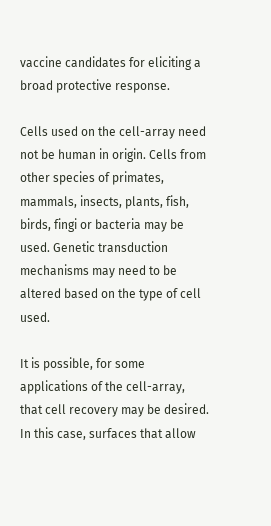vaccine candidates for eliciting a broad protective response.

Cells used on the cell-array need not be human in origin. Cells from other species of primates, mammals, insects, plants, fish, birds, fingi or bacteria may be used. Genetic transduction mechanisms may need to be altered based on the type of cell used.

It is possible, for some applications of the cell-array, that cell recovery may be desired. In this case, surfaces that allow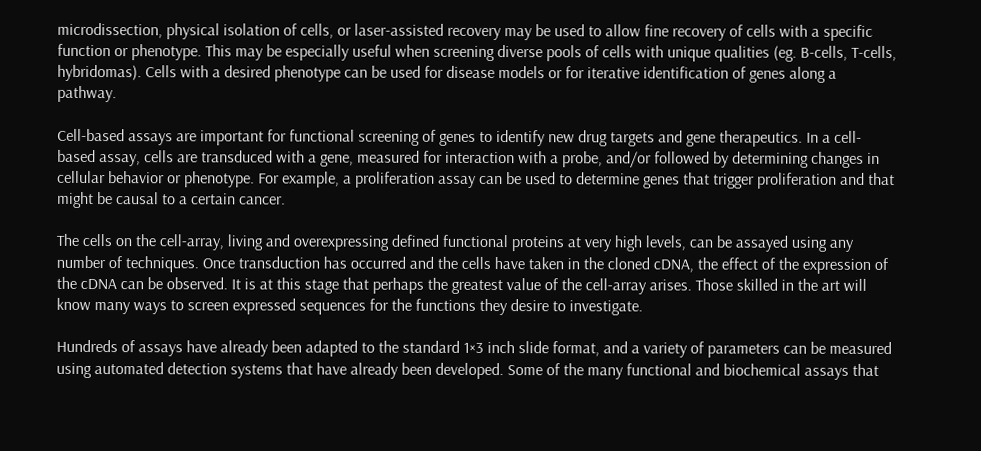microdissection, physical isolation of cells, or laser-assisted recovery may be used to allow fine recovery of cells with a specific function or phenotype. This may be especially useful when screening diverse pools of cells with unique qualities (eg. B-cells, T-cells, hybridomas). Cells with a desired phenotype can be used for disease models or for iterative identification of genes along a pathway.

Cell-based assays are important for functional screening of genes to identify new drug targets and gene therapeutics. In a cell-based assay, cells are transduced with a gene, measured for interaction with a probe, and/or followed by determining changes in cellular behavior or phenotype. For example, a proliferation assay can be used to determine genes that trigger proliferation and that might be causal to a certain cancer.

The cells on the cell-array, living and overexpressing defined functional proteins at very high levels, can be assayed using any number of techniques. Once transduction has occurred and the cells have taken in the cloned cDNA, the effect of the expression of the cDNA can be observed. It is at this stage that perhaps the greatest value of the cell-array arises. Those skilled in the art will know many ways to screen expressed sequences for the functions they desire to investigate.

Hundreds of assays have already been adapted to the standard 1×3 inch slide format, and a variety of parameters can be measured using automated detection systems that have already been developed. Some of the many functional and biochemical assays that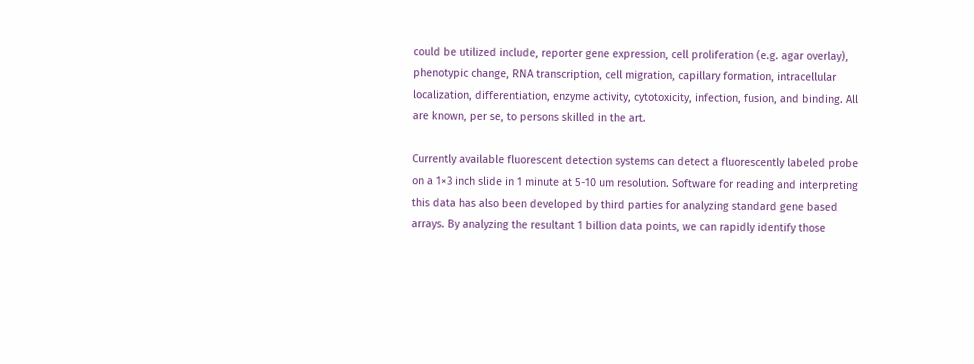could be utilized include, reporter gene expression, cell proliferation (e.g. agar overlay), phenotypic change, RNA transcription, cell migration, capillary formation, intracellular localization, differentiation, enzyme activity, cytotoxicity, infection, fusion, and binding. All are known, per se, to persons skilled in the art.

Currently available fluorescent detection systems can detect a fluorescently labeled probe on a 1×3 inch slide in 1 minute at 5-10 um resolution. Software for reading and interpreting this data has also been developed by third parties for analyzing standard gene based arrays. By analyzing the resultant 1 billion data points, we can rapidly identify those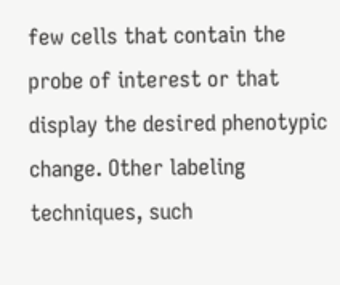few cells that contain the probe of interest or that display the desired phenotypic change. Other labeling techniques, such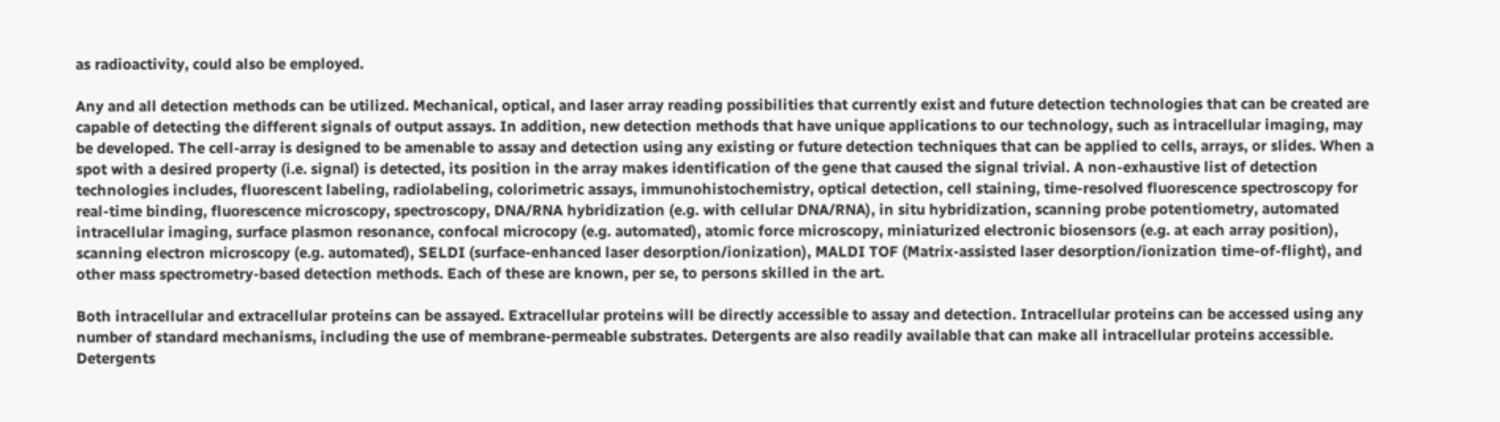as radioactivity, could also be employed.

Any and all detection methods can be utilized. Mechanical, optical, and laser array reading possibilities that currently exist and future detection technologies that can be created are capable of detecting the different signals of output assays. In addition, new detection methods that have unique applications to our technology, such as intracellular imaging, may be developed. The cell-array is designed to be amenable to assay and detection using any existing or future detection techniques that can be applied to cells, arrays, or slides. When a spot with a desired property (i.e. signal) is detected, its position in the array makes identification of the gene that caused the signal trivial. A non-exhaustive list of detection technologies includes, fluorescent labeling, radiolabeling, colorimetric assays, immunohistochemistry, optical detection, cell staining, time-resolved fluorescence spectroscopy for real-time binding, fluorescence microscopy, spectroscopy, DNA/RNA hybridization (e.g. with cellular DNA/RNA), in situ hybridization, scanning probe potentiometry, automated intracellular imaging, surface plasmon resonance, confocal microcopy (e.g. automated), atomic force microscopy, miniaturized electronic biosensors (e.g. at each array position), scanning electron microscopy (e.g. automated), SELDI (surface-enhanced laser desorption/ionization), MALDI TOF (Matrix-assisted laser desorption/ionization time-of-flight), and other mass spectrometry-based detection methods. Each of these are known, per se, to persons skilled in the art.

Both intracellular and extracellular proteins can be assayed. Extracellular proteins will be directly accessible to assay and detection. Intracellular proteins can be accessed using any number of standard mechanisms, including the use of membrane-permeable substrates. Detergents are also readily available that can make all intracellular proteins accessible. Detergents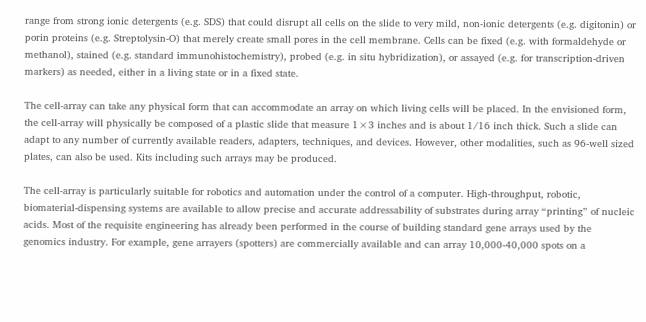range from strong ionic detergents (e.g. SDS) that could disrupt all cells on the slide to very mild, non-ionic detergents (e.g. digitonin) or porin proteins (e.g. Streptolysin-O) that merely create small pores in the cell membrane. Cells can be fixed (e.g. with formaldehyde or methanol), stained (e.g. standard immunohistochemistry), probed (e.g. in situ hybridization), or assayed (e.g. for transcription-driven markers) as needed, either in a living state or in a fixed state.

The cell-array can take any physical form that can accommodate an array on which living cells will be placed. In the envisioned form, the cell-array will physically be composed of a plastic slide that measure 1×3 inches and is about 1/16 inch thick. Such a slide can adapt to any number of currently available readers, adapters, techniques, and devices. However, other modalities, such as 96-well sized plates, can also be used. Kits including such arrays may be produced.

The cell-array is particularly suitable for robotics and automation under the control of a computer. High-throughput, robotic, biomaterial-dispensing systems are available to allow precise and accurate addressability of substrates during array “printing” of nucleic acids. Most of the requisite engineering has already been performed in the course of building standard gene arrays used by the genomics industry. For example, gene arrayers (spotters) are commercially available and can array 10,000-40,000 spots on a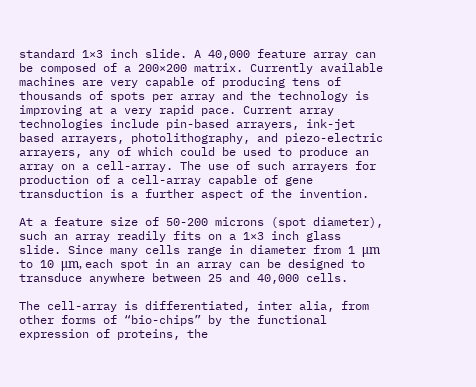standard 1×3 inch slide. A 40,000 feature array can be composed of a 200×200 matrix. Currently available machines are very capable of producing tens of thousands of spots per array and the technology is improving at a very rapid pace. Current array technologies include pin-based arrayers, ink-jet based arrayers, photolithography, and piezo-electric arrayers, any of which could be used to produce an array on a cell-array. The use of such arrayers for production of a cell-array capable of gene transduction is a further aspect of the invention.

At a feature size of 50-200 microns (spot diameter), such an array readily fits on a 1×3 inch glass slide. Since many cells range in diameter from 1 μm to 10 μm, each spot in an array can be designed to transduce anywhere between 25 and 40,000 cells.

The cell-array is differentiated, inter alia, from other forms of “bio-chips” by the functional expression of proteins, the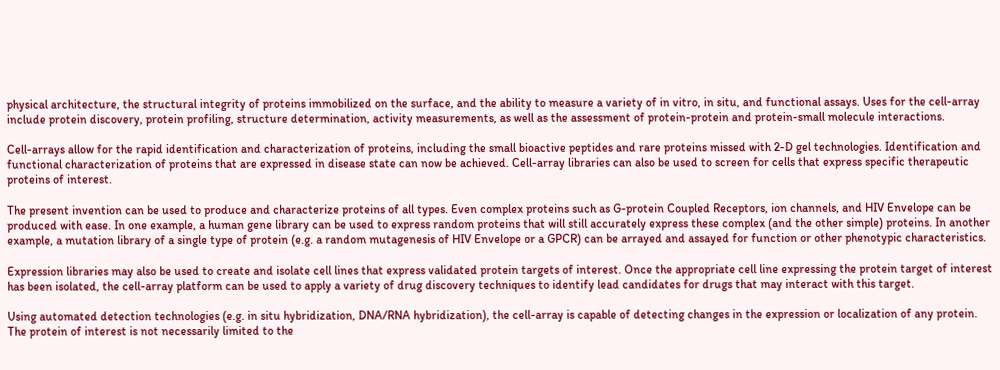physical architecture, the structural integrity of proteins immobilized on the surface, and the ability to measure a variety of in vitro, in situ, and functional assays. Uses for the cell-array include protein discovery, protein profiling, structure determination, activity measurements, as well as the assessment of protein-protein and protein-small molecule interactions.

Cell-arrays allow for the rapid identification and characterization of proteins, including the small bioactive peptides and rare proteins missed with 2-D gel technologies. Identification and functional characterization of proteins that are expressed in disease state can now be achieved. Cell-array libraries can also be used to screen for cells that express specific therapeutic proteins of interest.

The present invention can be used to produce and characterize proteins of all types. Even complex proteins such as G-protein Coupled Receptors, ion channels, and HIV Envelope can be produced with ease. In one example, a human gene library can be used to express random proteins that will still accurately express these complex (and the other simple) proteins. In another example, a mutation library of a single type of protein (e.g. a random mutagenesis of HIV Envelope or a GPCR) can be arrayed and assayed for function or other phenotypic characteristics.

Expression libraries may also be used to create and isolate cell lines that express validated protein targets of interest. Once the appropriate cell line expressing the protein target of interest has been isolated, the cell-array platform can be used to apply a variety of drug discovery techniques to identify lead candidates for drugs that may interact with this target.

Using automated detection technologies (e.g. in situ hybridization, DNA/RNA hybridization), the cell-array is capable of detecting changes in the expression or localization of any protein. The protein of interest is not necessarily limited to the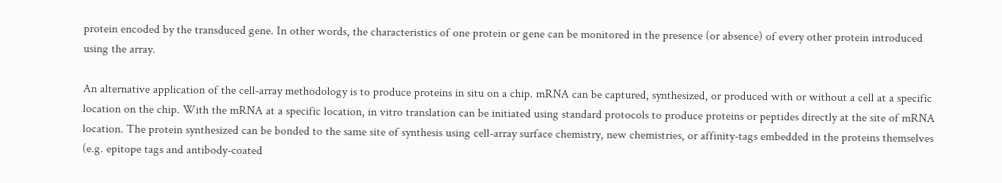protein encoded by the transduced gene. In other words, the characteristics of one protein or gene can be monitored in the presence (or absence) of every other protein introduced using the array.

An alternative application of the cell-array methodology is to produce proteins in situ on a chip. mRNA can be captured, synthesized, or produced with or without a cell at a specific location on the chip. With the mRNA at a specific location, in vitro translation can be initiated using standard protocols to produce proteins or peptides directly at the site of mRNA location. The protein synthesized can be bonded to the same site of synthesis using cell-array surface chemistry, new chemistries, or affinity-tags embedded in the proteins themselves (e.g. epitope tags and antibody-coated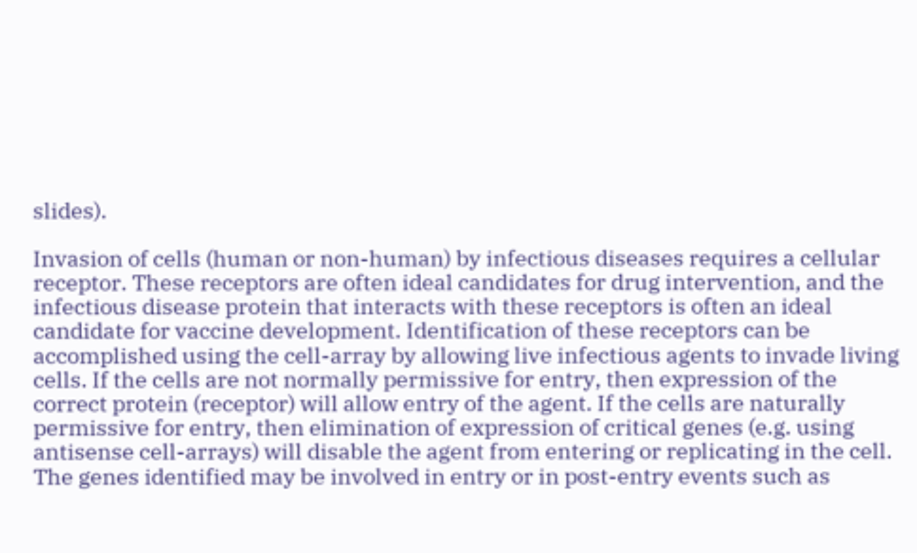slides).

Invasion of cells (human or non-human) by infectious diseases requires a cellular receptor. These receptors are often ideal candidates for drug intervention, and the infectious disease protein that interacts with these receptors is often an ideal candidate for vaccine development. Identification of these receptors can be accomplished using the cell-array by allowing live infectious agents to invade living cells. If the cells are not normally permissive for entry, then expression of the correct protein (receptor) will allow entry of the agent. If the cells are naturally permissive for entry, then elimination of expression of critical genes (e.g. using antisense cell-arrays) will disable the agent from entering or replicating in the cell. The genes identified may be involved in entry or in post-entry events such as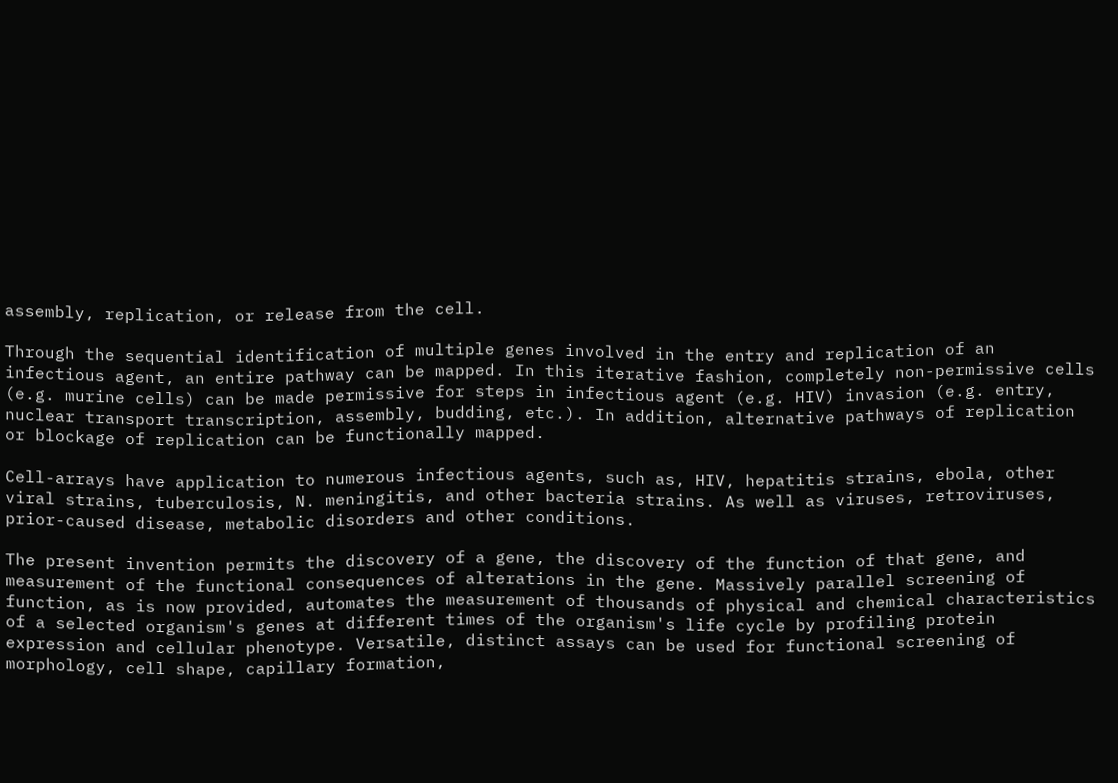assembly, replication, or release from the cell.

Through the sequential identification of multiple genes involved in the entry and replication of an infectious agent, an entire pathway can be mapped. In this iterative fashion, completely non-permissive cells (e.g. murine cells) can be made permissive for steps in infectious agent (e.g. HIV) invasion (e.g. entry, nuclear transport transcription, assembly, budding, etc.). In addition, alternative pathways of replication or blockage of replication can be functionally mapped.

Cell-arrays have application to numerous infectious agents, such as, HIV, hepatitis strains, ebola, other viral strains, tuberculosis, N. meningitis, and other bacteria strains. As well as viruses, retroviruses, prior-caused disease, metabolic disorders and other conditions.

The present invention permits the discovery of a gene, the discovery of the function of that gene, and measurement of the functional consequences of alterations in the gene. Massively parallel screening of function, as is now provided, automates the measurement of thousands of physical and chemical characteristics of a selected organism's genes at different times of the organism's life cycle by profiling protein expression and cellular phenotype. Versatile, distinct assays can be used for functional screening of morphology, cell shape, capillary formation,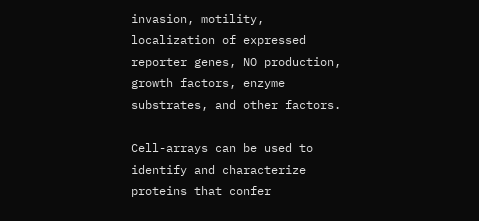invasion, motility, localization of expressed reporter genes, NO production, growth factors, enzyme substrates, and other factors.

Cell-arrays can be used to identify and characterize proteins that confer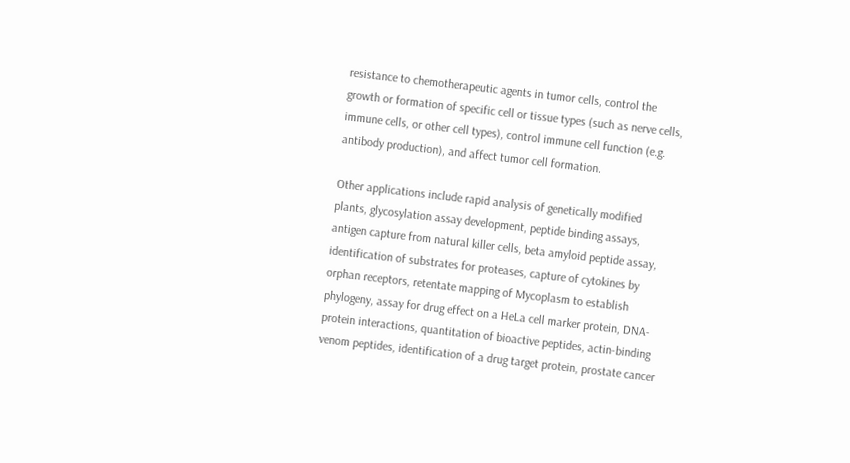resistance to chemotherapeutic agents in tumor cells, control the growth or formation of specific cell or tissue types (such as nerve cells, immune cells, or other cell types), control immune cell function (e.g. antibody production), and affect tumor cell formation.

Other applications include rapid analysis of genetically modified plants, glycosylation assay development, peptide binding assays, antigen capture from natural killer cells, beta amyloid peptide assay, identification of substrates for proteases, capture of cytokines by orphan receptors, retentate mapping of Mycoplasm to establish phylogeny, assay for drug effect on a HeLa cell marker protein, DNA-protein interactions, quantitation of bioactive peptides, actin-binding venom peptides, identification of a drug target protein, prostate cancer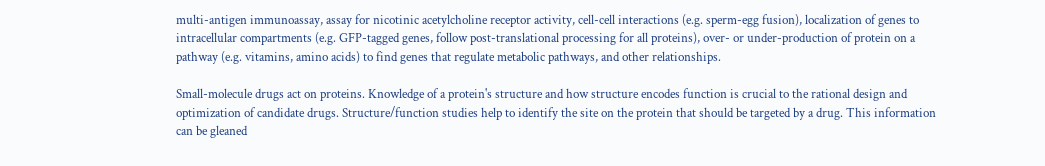multi-antigen immunoassay, assay for nicotinic acetylcholine receptor activity, cell-cell interactions (e.g. sperm-egg fusion), localization of genes to intracellular compartments (e.g. GFP-tagged genes, follow post-translational processing for all proteins), over- or under-production of protein on a pathway (e.g. vitamins, amino acids) to find genes that regulate metabolic pathways, and other relationships.

Small-molecule drugs act on proteins. Knowledge of a protein's structure and how structure encodes function is crucial to the rational design and optimization of candidate drugs. Structure/function studies help to identify the site on the protein that should be targeted by a drug. This information can be gleaned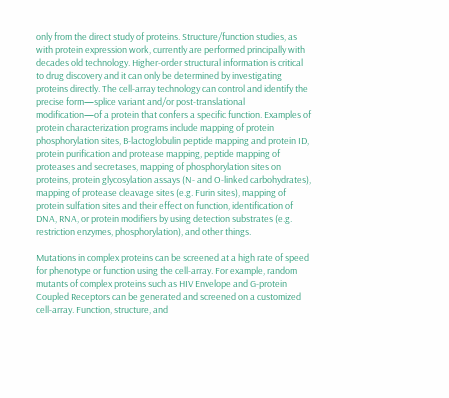only from the direct study of proteins. Structure/function studies, as with protein expression work, currently are performed principally with decades old technology. Higher-order structural information is critical to drug discovery and it can only be determined by investigating proteins directly. The cell-array technology can control and identify the precise form—splice variant and/or post-translational modification—of a protein that confers a specific function. Examples of protein characterization programs include mapping of protein phosphorylation sites, B-lactoglobulin peptide mapping and protein ID, protein purification and protease mapping, peptide mapping of proteases and secretases, mapping of phosphorylation sites on proteins, protein glycosylation assays (N- and O-linked carbohydrates), mapping of protease cleavage sites (e.g. Furin sites), mapping of protein sulfation sites and their effect on function, identification of DNA, RNA, or protein modifiers by using detection substrates (e.g. restriction enzymes, phosphorylation), and other things.

Mutations in complex proteins can be screened at a high rate of speed for phenotype or function using the cell-array. For example, random mutants of complex proteins such as HIV Envelope and G-protein Coupled Receptors can be generated and screened on a customized cell-array. Function, structure, and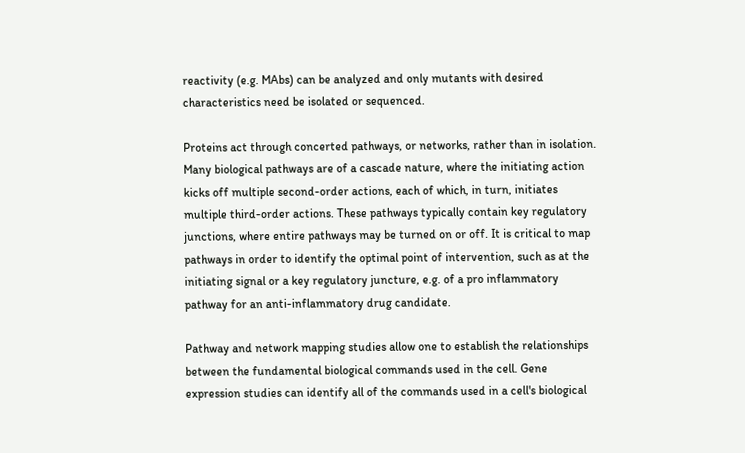reactivity (e.g. MAbs) can be analyzed and only mutants with desired characteristics need be isolated or sequenced.

Proteins act through concerted pathways, or networks, rather than in isolation. Many biological pathways are of a cascade nature, where the initiating action kicks off multiple second-order actions, each of which, in turn, initiates multiple third-order actions. These pathways typically contain key regulatory junctions, where entire pathways may be turned on or off. It is critical to map pathways in order to identify the optimal point of intervention, such as at the initiating signal or a key regulatory juncture, e.g. of a pro inflammatory pathway for an anti-inflammatory drug candidate.

Pathway and network mapping studies allow one to establish the relationships between the fundamental biological commands used in the cell. Gene expression studies can identify all of the commands used in a cell's biological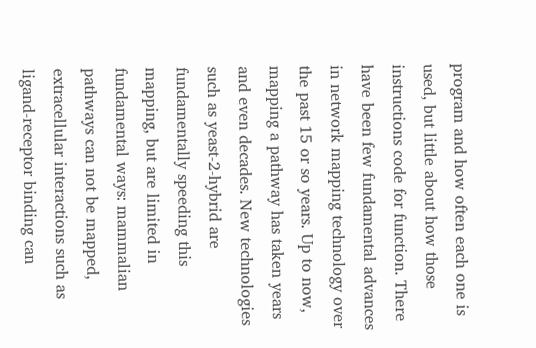program and how often each one is used, but little about how those instructions code for function. There have been few fundamental advances in network mapping technology over the past 15 or so years. Up to now, mapping a pathway has taken years and even decades. New technologies such as yeast-2-hybrid are fundamentally speeding this mapping, but are limited in fundamental ways: mammalian pathways can not be mapped, extracellular interactions such as ligand-receptor binding can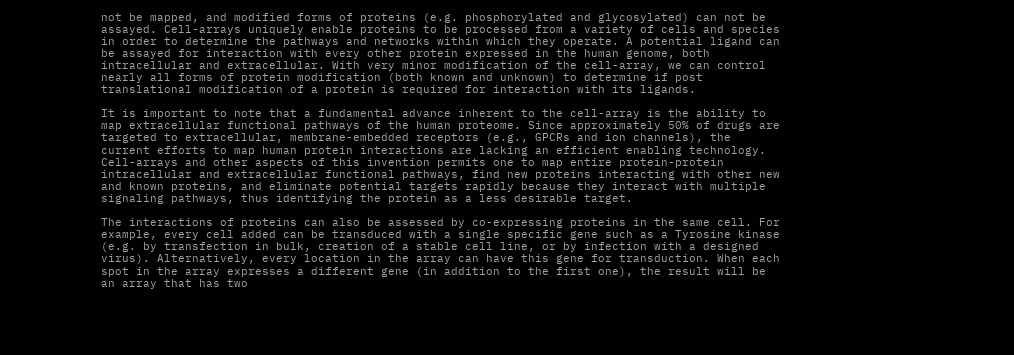not be mapped, and modified forms of proteins (e.g. phosphorylated and glycosylated) can not be assayed. Cell-arrays uniquely enable proteins to be processed from a variety of cells and species in order to determine the pathways and networks within which they operate. A potential ligand can be assayed for interaction with every other protein expressed in the human genome, both intracellular and extracellular. With very minor modification of the cell-array, we can control nearly all forms of protein modification (both known and unknown) to determine if post translational modification of a protein is required for interaction with its ligands.

It is important to note that a fundamental advance inherent to the cell-array is the ability to map extracellular functional pathways of the human proteome. Since approximately 50% of drugs are targeted to extracellular, membrane-embedded receptors (e.g., GPCRs and ion channels), the current efforts to map human protein interactions are lacking an efficient enabling technology. Cell-arrays and other aspects of this invention permits one to map entire protein-protein intracellular and extracellular functional pathways, find new proteins interacting with other new and known proteins, and eliminate potential targets rapidly because they interact with multiple signaling pathways, thus identifying the protein as a less desirable target.

The interactions of proteins can also be assessed by co-expressing proteins in the same cell. For example, every cell added can be transduced with a single specific gene such as a Tyrosine kinase (e.g. by transfection in bulk, creation of a stable cell line, or by infection with a designed virus). Alternatively, every location in the array can have this gene for transduction. When each spot in the array expresses a different gene (in addition to the first one), the result will be an array that has two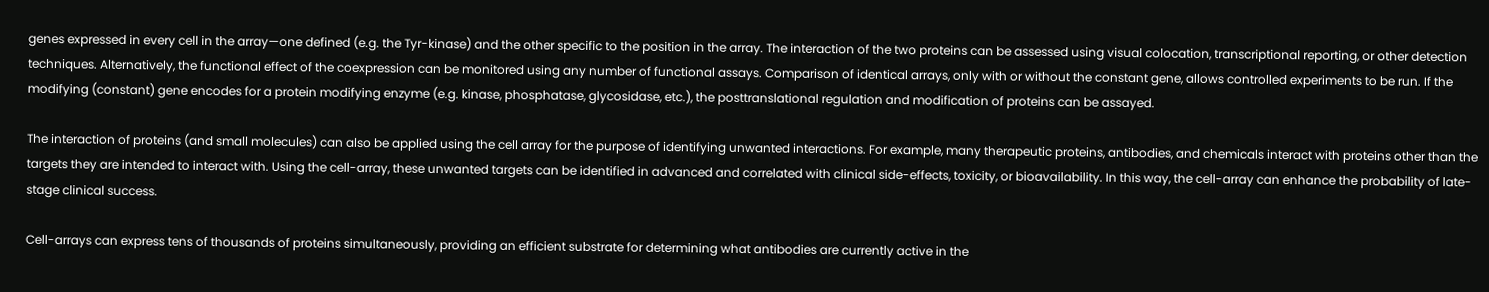genes expressed in every cell in the array—one defined (e.g. the Tyr-kinase) and the other specific to the position in the array. The interaction of the two proteins can be assessed using visual colocation, transcriptional reporting, or other detection techniques. Alternatively, the functional effect of the coexpression can be monitored using any number of functional assays. Comparison of identical arrays, only with or without the constant gene, allows controlled experiments to be run. If the modifying (constant) gene encodes for a protein modifying enzyme (e.g. kinase, phosphatase, glycosidase, etc.), the posttranslational regulation and modification of proteins can be assayed.

The interaction of proteins (and small molecules) can also be applied using the cell array for the purpose of identifying unwanted interactions. For example, many therapeutic proteins, antibodies, and chemicals interact with proteins other than the targets they are intended to interact with. Using the cell-array, these unwanted targets can be identified in advanced and correlated with clinical side-effects, toxicity, or bioavailability. In this way, the cell-array can enhance the probability of late-stage clinical success.

Cell-arrays can express tens of thousands of proteins simultaneously, providing an efficient substrate for determining what antibodies are currently active in the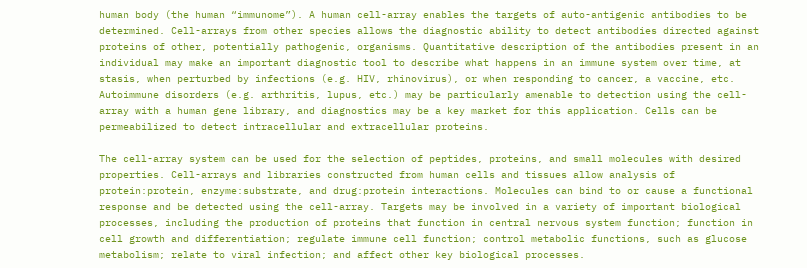human body (the human “immunome”). A human cell-array enables the targets of auto-antigenic antibodies to be determined. Cell-arrays from other species allows the diagnostic ability to detect antibodies directed against proteins of other, potentially pathogenic, organisms. Quantitative description of the antibodies present in an individual may make an important diagnostic tool to describe what happens in an immune system over time, at stasis, when perturbed by infections (e.g. HIV, rhinovirus), or when responding to cancer, a vaccine, etc. Autoimmune disorders (e.g. arthritis, lupus, etc.) may be particularly amenable to detection using the cell-array with a human gene library, and diagnostics may be a key market for this application. Cells can be permeabilized to detect intracellular and extracellular proteins.

The cell-array system can be used for the selection of peptides, proteins, and small molecules with desired properties. Cell-arrays and libraries constructed from human cells and tissues allow analysis of protein:protein, enzyme:substrate, and drug:protein interactions. Molecules can bind to or cause a functional response and be detected using the cell-array. Targets may be involved in a variety of important biological processes, including the production of proteins that function in central nervous system function; function in cell growth and differentiation; regulate immune cell function; control metabolic functions, such as glucose metabolism; relate to viral infection; and affect other key biological processes.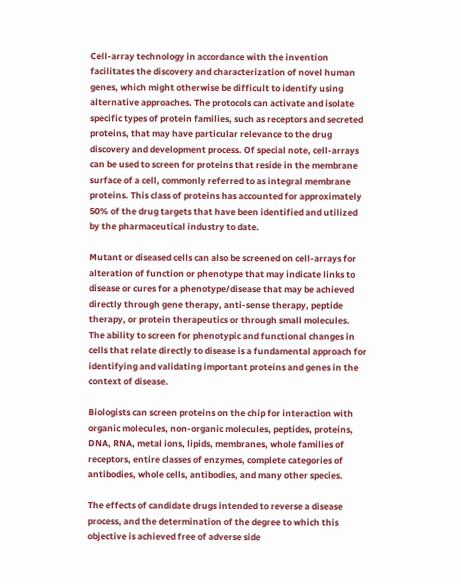Cell-array technology in accordance with the invention facilitates the discovery and characterization of novel human genes, which might otherwise be difficult to identify using alternative approaches. The protocols can activate and isolate specific types of protein families, such as receptors and secreted proteins, that may have particular relevance to the drug discovery and development process. Of special note, cell-arrays can be used to screen for proteins that reside in the membrane surface of a cell, commonly referred to as integral membrane proteins. This class of proteins has accounted for approximately 50% of the drug targets that have been identified and utilized by the pharmaceutical industry to date.

Mutant or diseased cells can also be screened on cell-arrays for alteration of function or phenotype that may indicate links to disease or cures for a phenotype/disease that may be achieved directly through gene therapy, anti-sense therapy, peptide therapy, or protein therapeutics or through small molecules. The ability to screen for phenotypic and functional changes in cells that relate directly to disease is a fundamental approach for identifying and validating important proteins and genes in the context of disease.

Biologists can screen proteins on the chip for interaction with organic molecules, non-organic molecules, peptides, proteins, DNA, RNA, metal ions, lipids, membranes, whole families of receptors, entire classes of enzymes, complete categories of antibodies, whole cells, antibodies, and many other species.

The effects of candidate drugs intended to reverse a disease process, and the determination of the degree to which this objective is achieved free of adverse side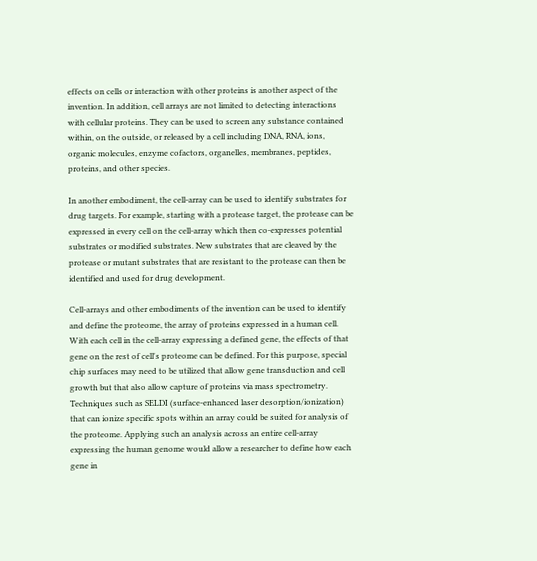effects on cells or interaction with other proteins is another aspect of the invention. In addition, cell arrays are not limited to detecting interactions with cellular proteins. They can be used to screen any substance contained within, on the outside, or released by a cell including DNA, RNA, ions, organic molecules, enzyme cofactors, organelles, membranes, peptides, proteins, and other species.

In another embodiment, the cell-array can be used to identify substrates for drug targets. For example, starting with a protease target, the protease can be expressed in every cell on the cell-array which then co-expresses potential substrates or modified substrates. New substrates that are cleaved by the protease or mutant substrates that are resistant to the protease can then be identified and used for drug development.

Cell-arrays and other embodiments of the invention can be used to identify and define the proteome, the array of proteins expressed in a human cell. With each cell in the cell-array expressing a defined gene, the effects of that gene on the rest of cell's proteome can be defined. For this purpose, special chip surfaces may need to be utilized that allow gene transduction and cell growth but that also allow capture of proteins via mass spectrometry. Techniques such as SELDI (surface-enhanced laser desorption/ionization) that can ionize specific spots within an array could be suited for analysis of the proteome. Applying such an analysis across an entire cell-array expressing the human genome would allow a researcher to define how each gene in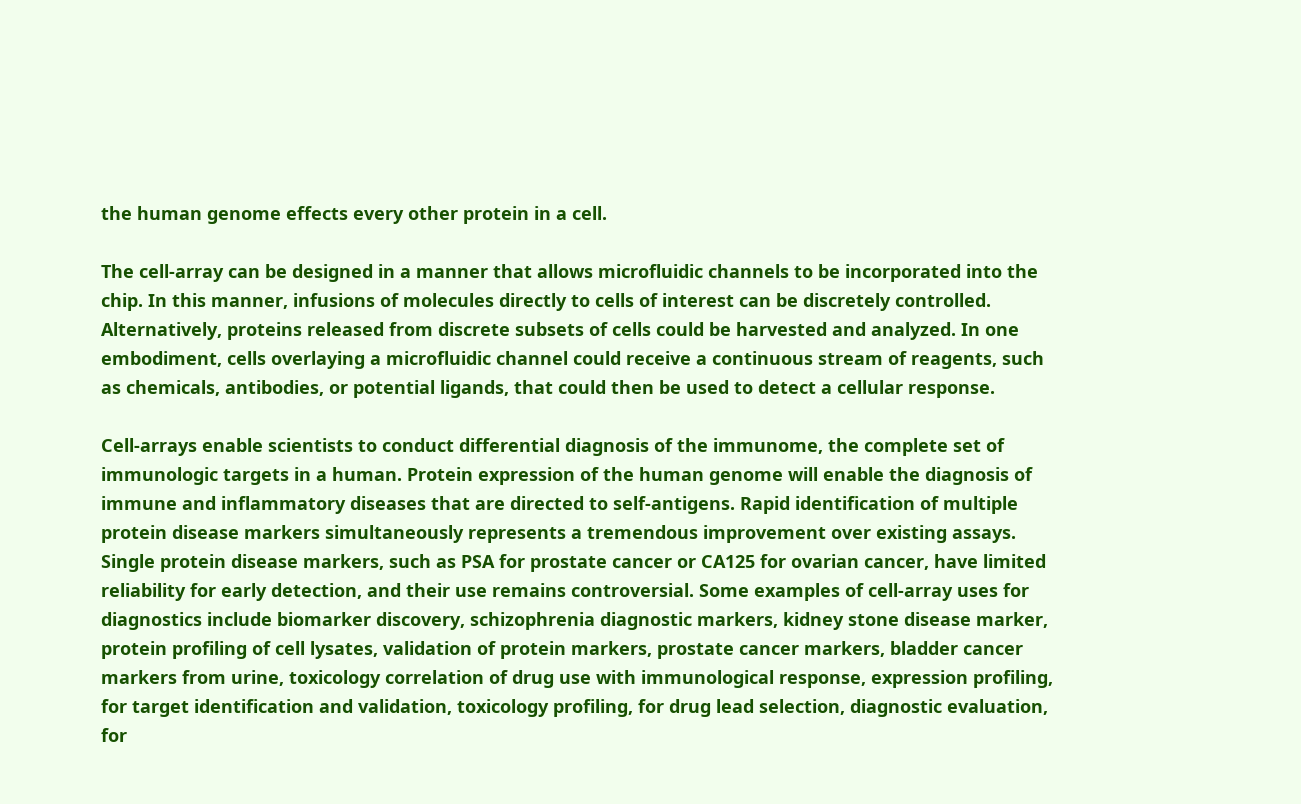the human genome effects every other protein in a cell.

The cell-array can be designed in a manner that allows microfluidic channels to be incorporated into the chip. In this manner, infusions of molecules directly to cells of interest can be discretely controlled. Alternatively, proteins released from discrete subsets of cells could be harvested and analyzed. In one embodiment, cells overlaying a microfluidic channel could receive a continuous stream of reagents, such as chemicals, antibodies, or potential ligands, that could then be used to detect a cellular response.

Cell-arrays enable scientists to conduct differential diagnosis of the immunome, the complete set of immunologic targets in a human. Protein expression of the human genome will enable the diagnosis of immune and inflammatory diseases that are directed to self-antigens. Rapid identification of multiple protein disease markers simultaneously represents a tremendous improvement over existing assays. Single protein disease markers, such as PSA for prostate cancer or CA125 for ovarian cancer, have limited reliability for early detection, and their use remains controversial. Some examples of cell-array uses for diagnostics include biomarker discovery, schizophrenia diagnostic markers, kidney stone disease marker, protein profiling of cell lysates, validation of protein markers, prostate cancer markers, bladder cancer markers from urine, toxicology correlation of drug use with immunological response, expression profiling, for target identification and validation, toxicology profiling, for drug lead selection, diagnostic evaluation, for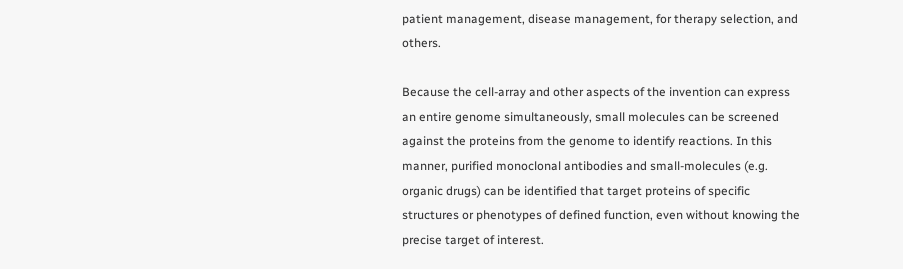patient management, disease management, for therapy selection, and others.

Because the cell-array and other aspects of the invention can express an entire genome simultaneously, small molecules can be screened against the proteins from the genome to identify reactions. In this manner, purified monoclonal antibodies and small-molecules (e.g. organic drugs) can be identified that target proteins of specific structures or phenotypes of defined function, even without knowing the precise target of interest.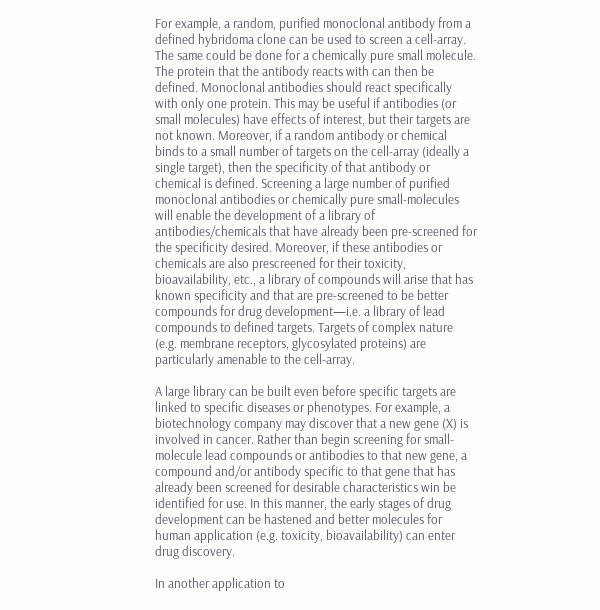For example, a random, purified monoclonal antibody from a defined hybridoma clone can be used to screen a cell-array. The same could be done for a chemically pure small molecule. The protein that the antibody reacts with can then be defined. Monoclonal antibodies should react specifically with only one protein. This may be useful if antibodies (or small molecules) have effects of interest, but their targets are not known. Moreover, if a random antibody or chemical binds to a small number of targets on the cell-array (ideally a single target), then the specificity of that antibody or chemical is defined. Screening a large number of purified monoclonal antibodies or chemically pure small-molecules will enable the development of a library of antibodies/chemicals that have already been pre-screened for the specificity desired. Moreover, if these antibodies or chemicals are also prescreened for their toxicity, bioavailability, etc., a library of compounds will arise that has known specificity and that are pre-screened to be better compounds for drug development—i.e. a library of lead compounds to defined targets. Targets of complex nature (e.g. membrane receptors, glycosylated proteins) are particularly amenable to the cell-array.

A large library can be built even before specific targets are linked to specific diseases or phenotypes. For example, a biotechnology company may discover that a new gene (X) is involved in cancer. Rather than begin screening for small-molecule lead compounds or antibodies to that new gene, a compound and/or antibody specific to that gene that has already been screened for desirable characteristics win be identified for use. In this manner, the early stages of drug development can be hastened and better molecules for human application (e.g. toxicity, bioavailability) can enter drug discovery.

In another application to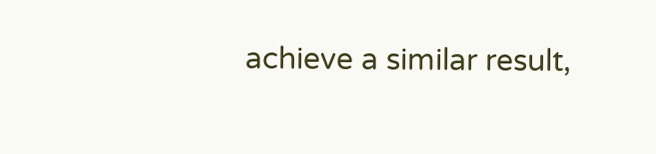achieve a similar result,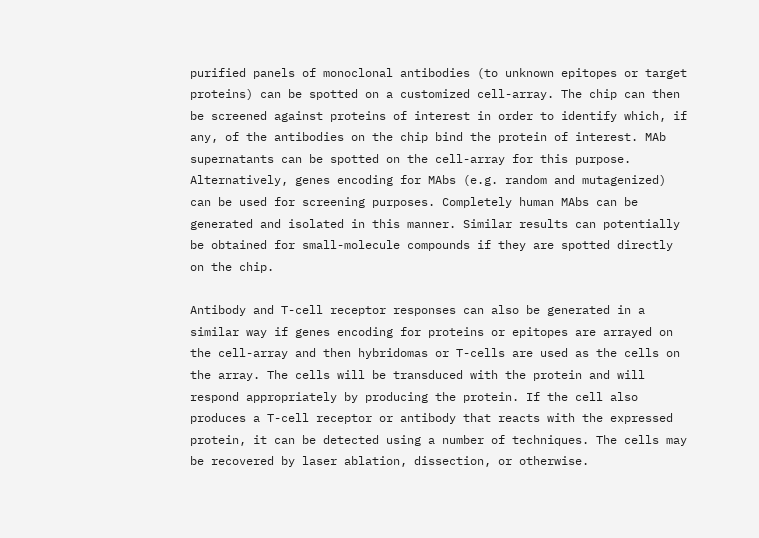purified panels of monoclonal antibodies (to unknown epitopes or target proteins) can be spotted on a customized cell-array. The chip can then be screened against proteins of interest in order to identify which, if any, of the antibodies on the chip bind the protein of interest. MAb supernatants can be spotted on the cell-array for this purpose. Alternatively, genes encoding for MAbs (e.g. random and mutagenized) can be used for screening purposes. Completely human MAbs can be generated and isolated in this manner. Similar results can potentially be obtained for small-molecule compounds if they are spotted directly on the chip.

Antibody and T-cell receptor responses can also be generated in a similar way if genes encoding for proteins or epitopes are arrayed on the cell-array and then hybridomas or T-cells are used as the cells on the array. The cells will be transduced with the protein and will respond appropriately by producing the protein. If the cell also produces a T-cell receptor or antibody that reacts with the expressed protein, it can be detected using a number of techniques. The cells may be recovered by laser ablation, dissection, or otherwise.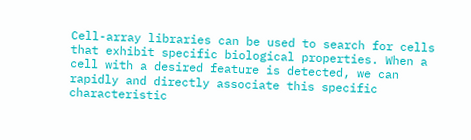Cell-array libraries can be used to search for cells that exhibit specific biological properties. When a cell with a desired feature is detected, we can rapidly and directly associate this specific characteristic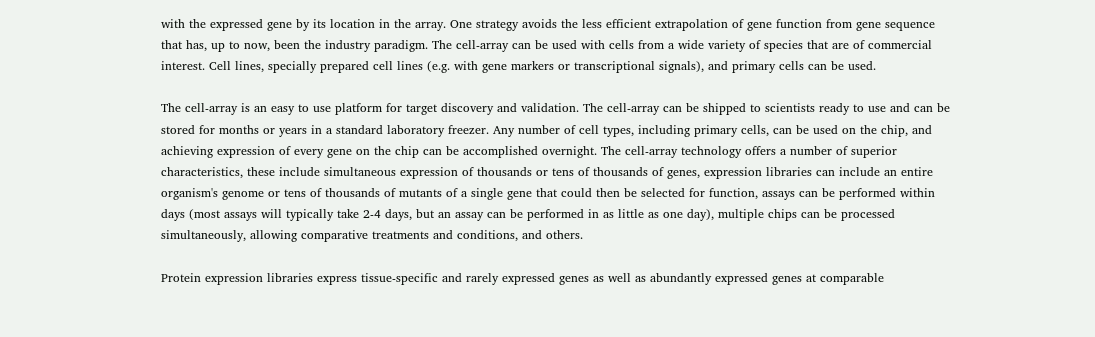with the expressed gene by its location in the array. One strategy avoids the less efficient extrapolation of gene function from gene sequence that has, up to now, been the industry paradigm. The cell-array can be used with cells from a wide variety of species that are of commercial interest. Cell lines, specially prepared cell lines (e.g. with gene markers or transcriptional signals), and primary cells can be used.

The cell-array is an easy to use platform for target discovery and validation. The cell-array can be shipped to scientists ready to use and can be stored for months or years in a standard laboratory freezer. Any number of cell types, including primary cells, can be used on the chip, and achieving expression of every gene on the chip can be accomplished overnight. The cell-array technology offers a number of superior characteristics, these include simultaneous expression of thousands or tens of thousands of genes, expression libraries can include an entire organism's genome or tens of thousands of mutants of a single gene that could then be selected for function, assays can be performed within days (most assays will typically take 2-4 days, but an assay can be performed in as little as one day), multiple chips can be processed simultaneously, allowing comparative treatments and conditions, and others.

Protein expression libraries express tissue-specific and rarely expressed genes as well as abundantly expressed genes at comparable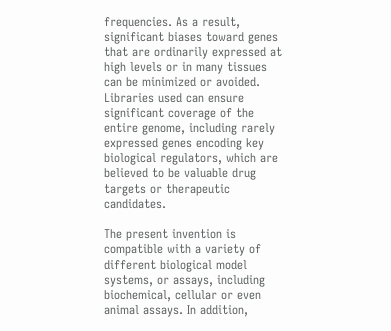frequencies. As a result, significant biases toward genes that are ordinarily expressed at high levels or in many tissues can be minimized or avoided. Libraries used can ensure significant coverage of the entire genome, including rarely expressed genes encoding key biological regulators, which are believed to be valuable drug targets or therapeutic candidates.

The present invention is compatible with a variety of different biological model systems, or assays, including biochemical, cellular or even animal assays. In addition,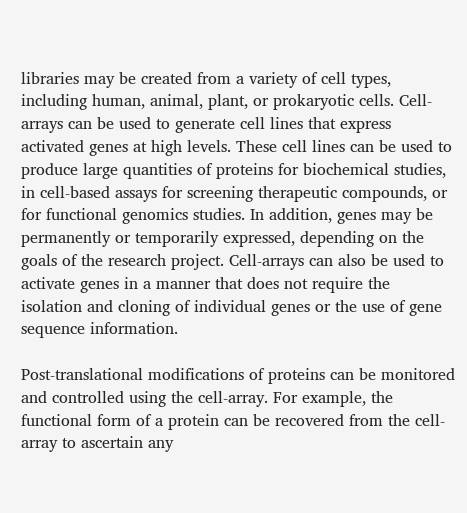libraries may be created from a variety of cell types, including human, animal, plant, or prokaryotic cells. Cell-arrays can be used to generate cell lines that express activated genes at high levels. These cell lines can be used to produce large quantities of proteins for biochemical studies, in cell-based assays for screening therapeutic compounds, or for functional genomics studies. In addition, genes may be permanently or temporarily expressed, depending on the goals of the research project. Cell-arrays can also be used to activate genes in a manner that does not require the isolation and cloning of individual genes or the use of gene sequence information.

Post-translational modifications of proteins can be monitored and controlled using the cell-array. For example, the functional form of a protein can be recovered from the cell-array to ascertain any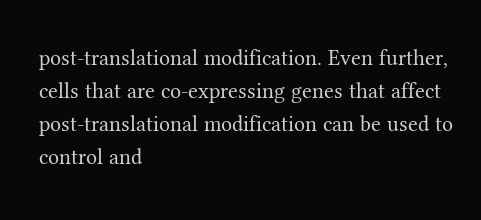post-translational modification. Even further, cells that are co-expressing genes that affect post-translational modification can be used to control and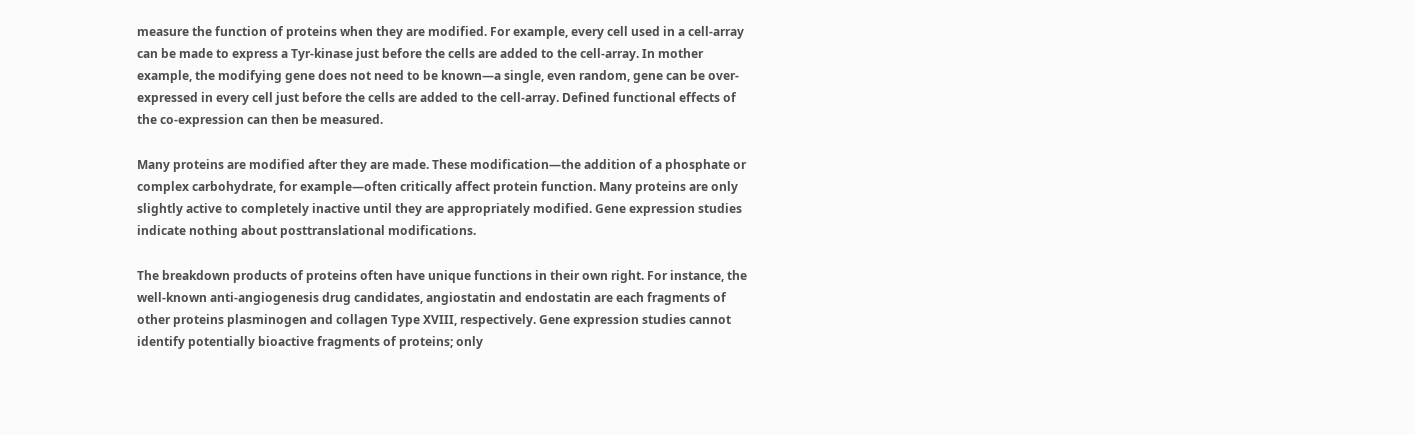measure the function of proteins when they are modified. For example, every cell used in a cell-array can be made to express a Tyr-kinase just before the cells are added to the cell-array. In mother example, the modifying gene does not need to be known—a single, even random, gene can be over-expressed in every cell just before the cells are added to the cell-array. Defined functional effects of the co-expression can then be measured.

Many proteins are modified after they are made. These modification—the addition of a phosphate or complex carbohydrate, for example—often critically affect protein function. Many proteins are only slightly active to completely inactive until they are appropriately modified. Gene expression studies indicate nothing about posttranslational modifications.

The breakdown products of proteins often have unique functions in their own right. For instance, the well-known anti-angiogenesis drug candidates, angiostatin and endostatin are each fragments of other proteins plasminogen and collagen Type XVIII, respectively. Gene expression studies cannot identify potentially bioactive fragments of proteins; only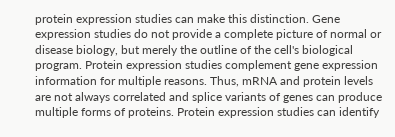protein expression studies can make this distinction. Gene expression studies do not provide a complete picture of normal or disease biology, but merely the outline of the cell's biological program. Protein expression studies complement gene expression information for multiple reasons. Thus, mRNA and protein levels are not always correlated and splice variants of genes can produce multiple forms of proteins. Protein expression studies can identify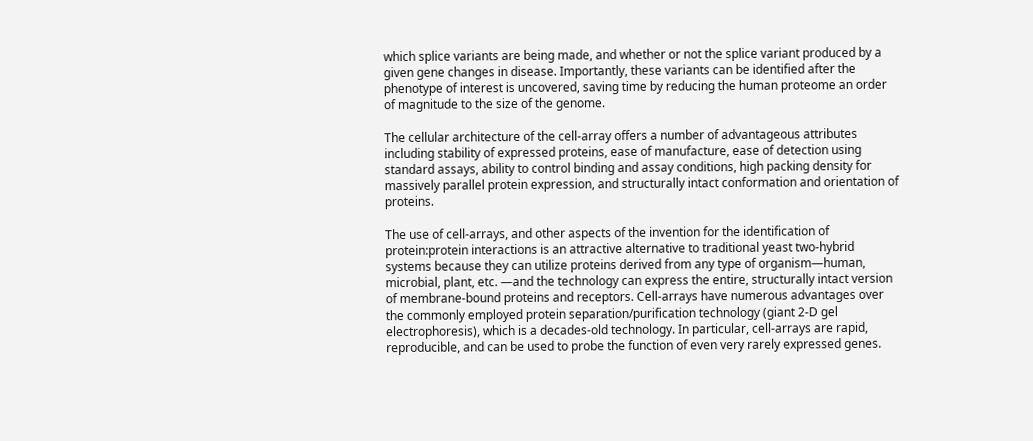which splice variants are being made, and whether or not the splice variant produced by a given gene changes in disease. Importantly, these variants can be identified after the phenotype of interest is uncovered, saving time by reducing the human proteome an order of magnitude to the size of the genome.

The cellular architecture of the cell-array offers a number of advantageous attributes including stability of expressed proteins, ease of manufacture, ease of detection using standard assays, ability to control binding and assay conditions, high packing density for massively parallel protein expression, and structurally intact conformation and orientation of proteins.

The use of cell-arrays, and other aspects of the invention for the identification of protein:protein interactions is an attractive alternative to traditional yeast two-hybrid systems because they can utilize proteins derived from any type of organism—human, microbial, plant, etc. —and the technology can express the entire, structurally intact version of membrane-bound proteins and receptors. Cell-arrays have numerous advantages over the commonly employed protein separation/purification technology (giant 2-D gel electrophoresis), which is a decades-old technology. In particular, cell-arrays are rapid, reproducible, and can be used to probe the function of even very rarely expressed genes.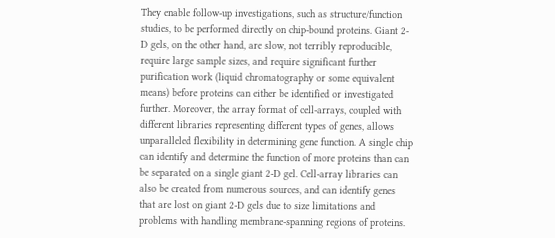They enable follow-up investigations, such as structure/function studies, to be performed directly on chip-bound proteins. Giant 2-D gels, on the other hand, are slow, not terribly reproducible, require large sample sizes, and require significant further purification work (liquid chromatography or some equivalent means) before proteins can either be identified or investigated further. Moreover, the array format of cell-arrays, coupled with different libraries representing different types of genes, allows unparalleled flexibility in determining gene function. A single chip can identify and determine the function of more proteins than can be separated on a single giant 2-D gel. Cell-array libraries can also be created from numerous sources, and can identify genes that are lost on giant 2-D gels due to size limitations and problems with handling membrane-spanning regions of proteins.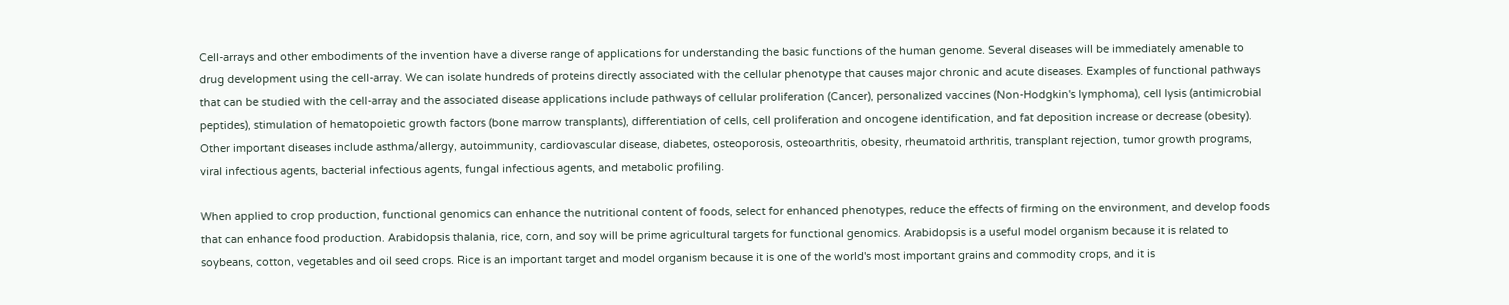Cell-arrays and other embodiments of the invention have a diverse range of applications for understanding the basic functions of the human genome. Several diseases will be immediately amenable to drug development using the cell-array. We can isolate hundreds of proteins directly associated with the cellular phenotype that causes major chronic and acute diseases. Examples of functional pathways that can be studied with the cell-array and the associated disease applications include pathways of cellular proliferation (Cancer), personalized vaccines (Non-Hodgkin's lymphoma), cell lysis (antimicrobial peptides), stimulation of hematopoietic growth factors (bone marrow transplants), differentiation of cells, cell proliferation and oncogene identification, and fat deposition increase or decrease (obesity). Other important diseases include asthma/allergy, autoimmunity, cardiovascular disease, diabetes, osteoporosis, osteoarthritis, obesity, rheumatoid arthritis, transplant rejection, tumor growth programs, viral infectious agents, bacterial infectious agents, fungal infectious agents, and metabolic profiling.

When applied to crop production, functional genomics can enhance the nutritional content of foods, select for enhanced phenotypes, reduce the effects of firming on the environment, and develop foods that can enhance food production. Arabidopsis thalania, rice, corn, and soy will be prime agricultural targets for functional genomics. Arabidopsis is a useful model organism because it is related to soybeans, cotton, vegetables and oil seed crops. Rice is an important target and model organism because it is one of the world's most important grains and commodity crops, and it is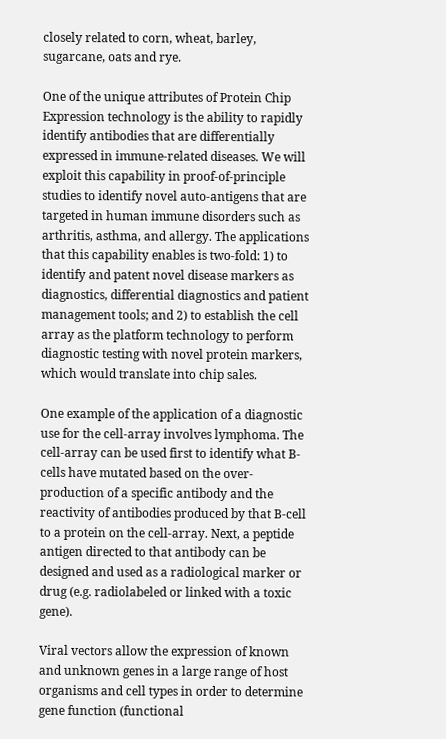closely related to corn, wheat, barley, sugarcane, oats and rye.

One of the unique attributes of Protein Chip Expression technology is the ability to rapidly identify antibodies that are differentially expressed in immune-related diseases. We will exploit this capability in proof-of-principle studies to identify novel auto-antigens that are targeted in human immune disorders such as arthritis, asthma, and allergy. The applications that this capability enables is two-fold: 1) to identify and patent novel disease markers as diagnostics, differential diagnostics and patient management tools; and 2) to establish the cell array as the platform technology to perform diagnostic testing with novel protein markers, which would translate into chip sales.

One example of the application of a diagnostic use for the cell-array involves lymphoma. The cell-array can be used first to identify what B-cells have mutated based on the over-production of a specific antibody and the reactivity of antibodies produced by that B-cell to a protein on the cell-array. Next, a peptide antigen directed to that antibody can be designed and used as a radiological marker or drug (e.g. radiolabeled or linked with a toxic gene).

Viral vectors allow the expression of known and unknown genes in a large range of host organisms and cell types in order to determine gene function (functional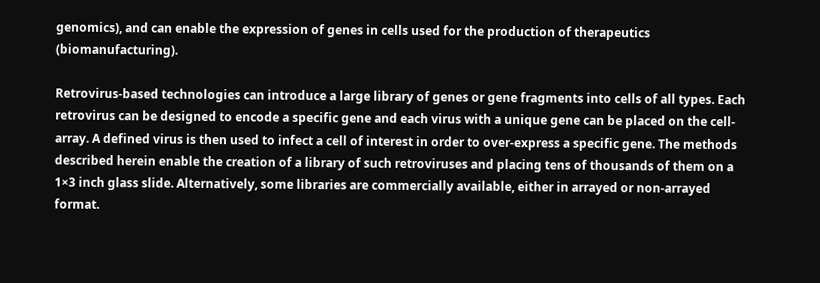genomics), and can enable the expression of genes in cells used for the production of therapeutics (biomanufacturing).

Retrovirus-based technologies can introduce a large library of genes or gene fragments into cells of all types. Each retrovirus can be designed to encode a specific gene and each virus with a unique gene can be placed on the cell-array. A defined virus is then used to infect a cell of interest in order to over-express a specific gene. The methods described herein enable the creation of a library of such retroviruses and placing tens of thousands of them on a 1×3 inch glass slide. Alternatively, some libraries are commercially available, either in arrayed or non-arrayed format.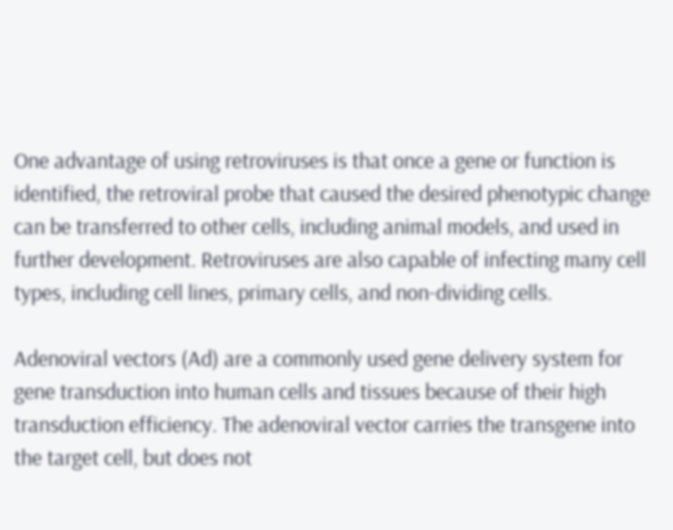One advantage of using retroviruses is that once a gene or function is identified, the retroviral probe that caused the desired phenotypic change can be transferred to other cells, including animal models, and used in further development. Retroviruses are also capable of infecting many cell types, including cell lines, primary cells, and non-dividing cells.

Adenoviral vectors (Ad) are a commonly used gene delivery system for gene transduction into human cells and tissues because of their high transduction efficiency. The adenoviral vector carries the transgene into the target cell, but does not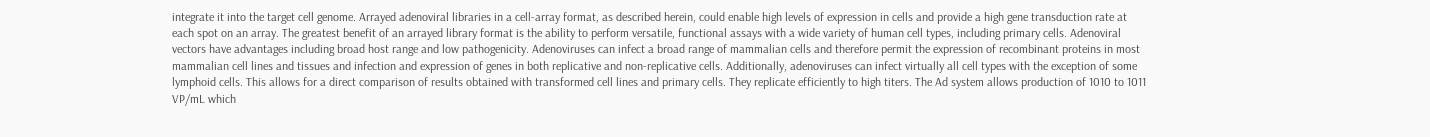integrate it into the target cell genome. Arrayed adenoviral libraries in a cell-array format, as described herein, could enable high levels of expression in cells and provide a high gene transduction rate at each spot on an array. The greatest benefit of an arrayed library format is the ability to perform versatile, functional assays with a wide variety of human cell types, including primary cells. Adenoviral vectors have advantages including broad host range and low pathogenicity. Adenoviruses can infect a broad range of mammalian cells and therefore permit the expression of recombinant proteins in most mammalian cell lines and tissues and infection and expression of genes in both replicative and non-replicative cells. Additionally, adenoviruses can infect virtually all cell types with the exception of some lymphoid cells. This allows for a direct comparison of results obtained with transformed cell lines and primary cells. They replicate efficiently to high titers. The Ad system allows production of 1010 to 1011 VP/mL which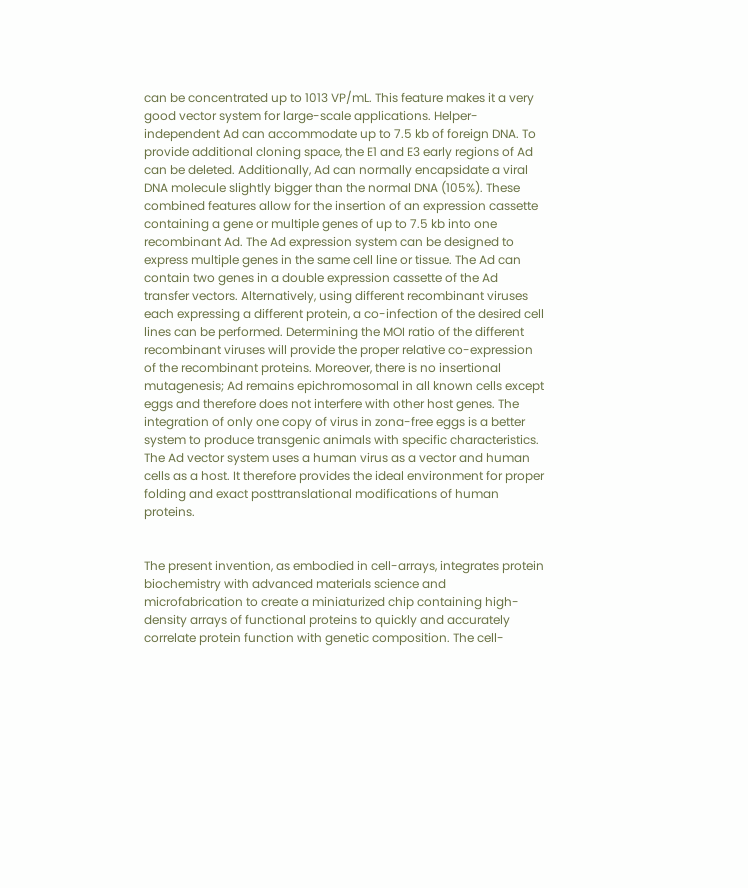can be concentrated up to 1013 VP/mL. This feature makes it a very good vector system for large-scale applications. Helper-independent Ad can accommodate up to 7.5 kb of foreign DNA. To provide additional cloning space, the E1 and E3 early regions of Ad can be deleted. Additionally, Ad can normally encapsidate a viral DNA molecule slightly bigger than the normal DNA (105%). These combined features allow for the insertion of an expression cassette containing a gene or multiple genes of up to 7.5 kb into one recombinant Ad. The Ad expression system can be designed to express multiple genes in the same cell line or tissue. The Ad can contain two genes in a double expression cassette of the Ad transfer vectors. Alternatively, using different recombinant viruses each expressing a different protein, a co-infection of the desired cell lines can be performed. Determining the MOI ratio of the different recombinant viruses will provide the proper relative co-expression of the recombinant proteins. Moreover, there is no insertional mutagenesis; Ad remains epichromosomal in all known cells except eggs and therefore does not interfere with other host genes. The integration of only one copy of virus in zona-free eggs is a better system to produce transgenic animals with specific characteristics. The Ad vector system uses a human virus as a vector and human cells as a host. It therefore provides the ideal environment for proper folding and exact posttranslational modifications of human proteins.


The present invention, as embodied in cell-arrays, integrates protein biochemistry with advanced materials science and microfabrication to create a miniaturized chip containing high-density arrays of functional proteins to quickly and accurately correlate protein function with genetic composition. The cell-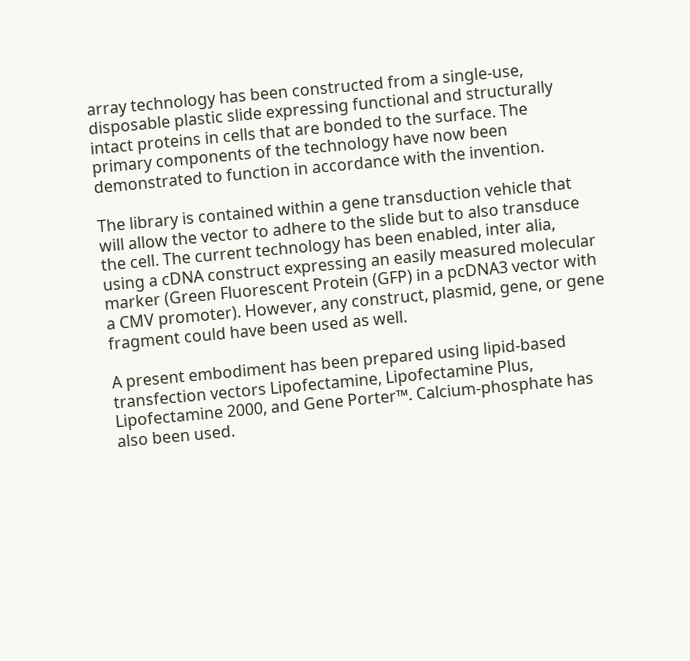array technology has been constructed from a single-use, disposable plastic slide expressing functional and structurally intact proteins in cells that are bonded to the surface. The primary components of the technology have now been demonstrated to function in accordance with the invention.

The library is contained within a gene transduction vehicle that will allow the vector to adhere to the slide but to also transduce the cell. The current technology has been enabled, inter alia, using a cDNA construct expressing an easily measured molecular marker (Green Fluorescent Protein (GFP) in a pcDNA3 vector with a CMV promoter). However, any construct, plasmid, gene, or gene fragment could have been used as well.

A present embodiment has been prepared using lipid-based transfection vectors Lipofectamine, Lipofectamine Plus, Lipofectamine 2000, and Gene Porter™. Calcium-phosphate has also been used.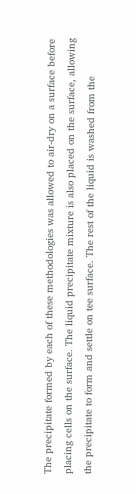The precipitate formed by each of these methodologies was allowed to air-dry on a surface before placing cells on the surface. The liquid precipitate mixture is also placed on the surface, allowing the precipitate to form and settle on tee surface. The rest of the liquid is washed from the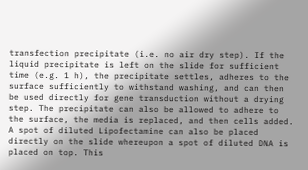transfection precipitate (i.e. no air dry step). If the liquid precipitate is left on the slide for sufficient time (e.g. 1 h), the precipitate settles, adheres to the surface sufficiently to withstand washing, and can then be used directly for gene transduction without a drying step. The precipitate can also be allowed to adhere to the surface, the media is replaced, and then cells added. A spot of diluted Lipofectamine can also be placed directly on the slide whereupon a spot of diluted DNA is placed on top. This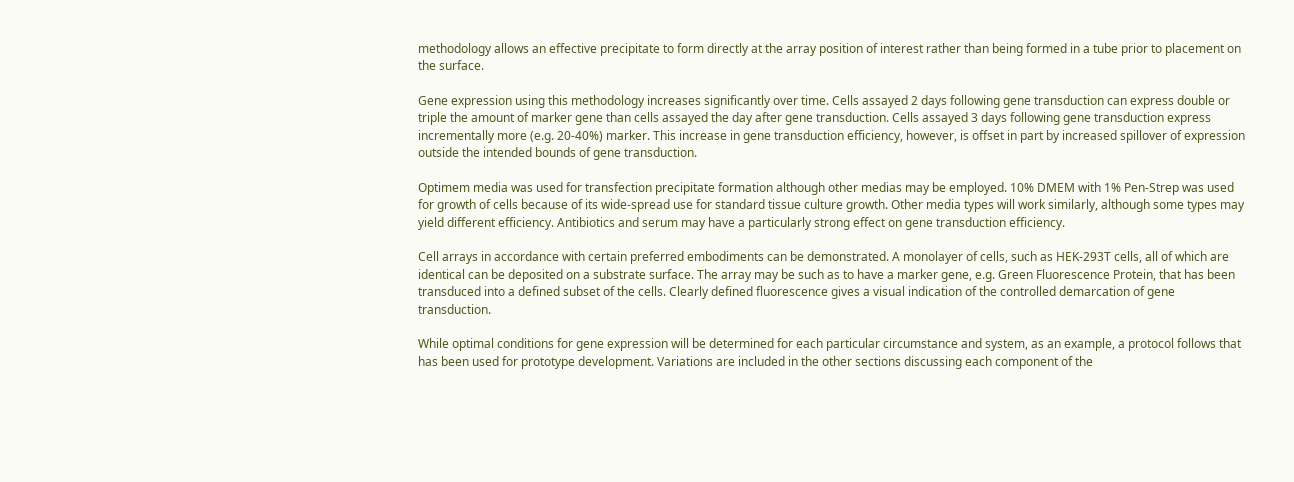methodology allows an effective precipitate to form directly at the array position of interest rather than being formed in a tube prior to placement on the surface.

Gene expression using this methodology increases significantly over time. Cells assayed 2 days following gene transduction can express double or triple the amount of marker gene than cells assayed the day after gene transduction. Cells assayed 3 days following gene transduction express incrementally more (e.g. 20-40%) marker. This increase in gene transduction efficiency, however, is offset in part by increased spillover of expression outside the intended bounds of gene transduction.

Optimem media was used for transfection precipitate formation although other medias may be employed. 10% DMEM with 1% Pen-Strep was used for growth of cells because of its wide-spread use for standard tissue culture growth. Other media types will work similarly, although some types may yield different efficiency. Antibiotics and serum may have a particularly strong effect on gene transduction efficiency.

Cell arrays in accordance with certain preferred embodiments can be demonstrated. A monolayer of cells, such as HEK-293T cells, all of which are identical can be deposited on a substrate surface. The array may be such as to have a marker gene, e.g. Green Fluorescence Protein, that has been transduced into a defined subset of the cells. Clearly defined fluorescence gives a visual indication of the controlled demarcation of gene transduction.

While optimal conditions for gene expression will be determined for each particular circumstance and system, as an example, a protocol follows that has been used for prototype development. Variations are included in the other sections discussing each component of the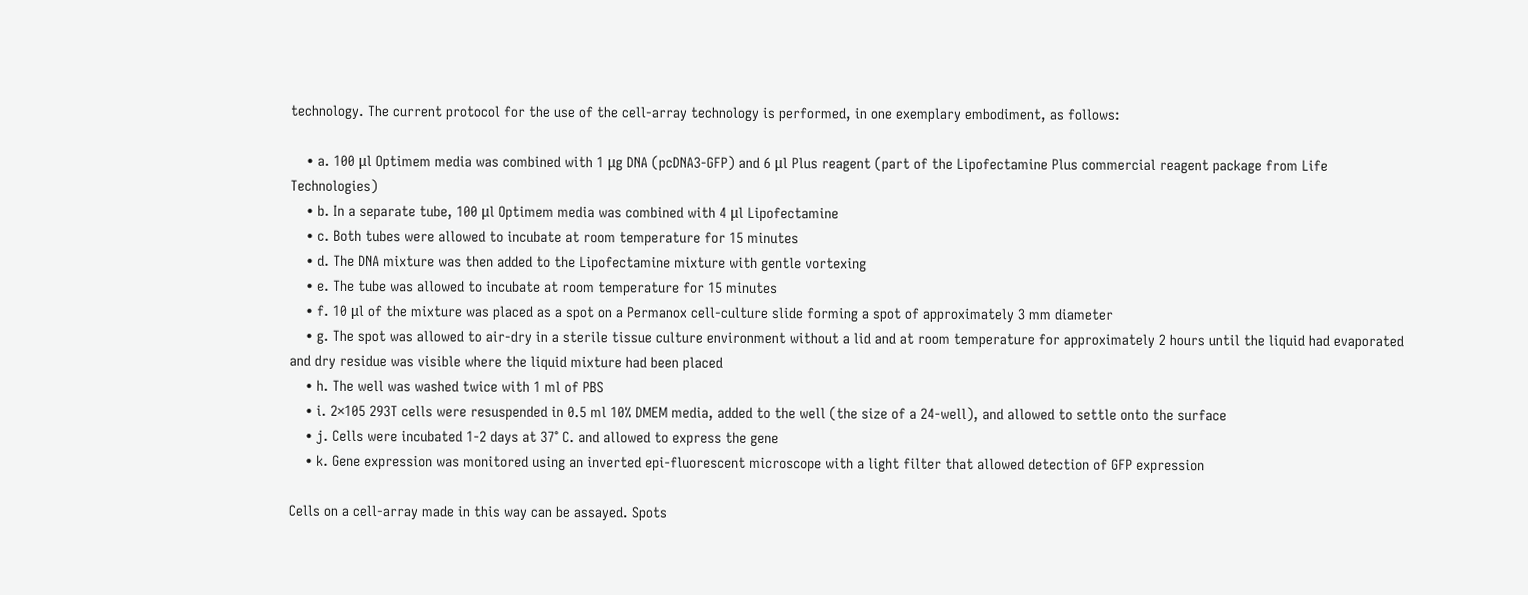technology. The current protocol for the use of the cell-array technology is performed, in one exemplary embodiment, as follows:

    • a. 100 μl Optimem media was combined with 1 μg DNA (pcDNA3-GFP) and 6 μl Plus reagent (part of the Lipofectamine Plus commercial reagent package from Life Technologies)
    • b. In a separate tube, 100 μl Optimem media was combined with 4 μl Lipofectamine
    • c. Both tubes were allowed to incubate at room temperature for 15 minutes
    • d. The DNA mixture was then added to the Lipofectamine mixture with gentle vortexing
    • e. The tube was allowed to incubate at room temperature for 15 minutes
    • f. 10 μl of the mixture was placed as a spot on a Permanox cell-culture slide forming a spot of approximately 3 mm diameter
    • g. The spot was allowed to air-dry in a sterile tissue culture environment without a lid and at room temperature for approximately 2 hours until the liquid had evaporated and dry residue was visible where the liquid mixture had been placed
    • h. The well was washed twice with 1 ml of PBS
    • i. 2×105 293T cells were resuspended in 0.5 ml 10% DMEM media, added to the well (the size of a 24-well), and allowed to settle onto the surface
    • j. Cells were incubated 1-2 days at 37° C. and allowed to express the gene
    • k. Gene expression was monitored using an inverted epi-fluorescent microscope with a light filter that allowed detection of GFP expression

Cells on a cell-array made in this way can be assayed. Spots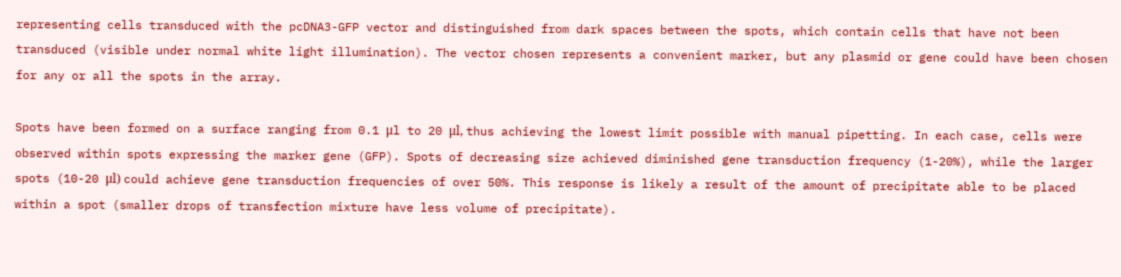representing cells transduced with the pcDNA3-GFP vector and distinguished from dark spaces between the spots, which contain cells that have not been transduced (visible under normal white light illumination). The vector chosen represents a convenient marker, but any plasmid or gene could have been chosen for any or all the spots in the array.

Spots have been formed on a surface ranging from 0.1 μl to 20 μl, thus achieving the lowest limit possible with manual pipetting. In each case, cells were observed within spots expressing the marker gene (GFP). Spots of decreasing size achieved diminished gene transduction frequency (1-20%), while the larger spots (10-20 μl) could achieve gene transduction frequencies of over 50%. This response is likely a result of the amount of precipitate able to be placed within a spot (smaller drops of transfection mixture have less volume of precipitate).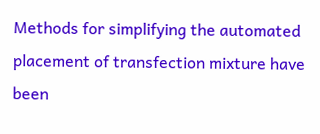Methods for simplifying the automated placement of transfection mixture have been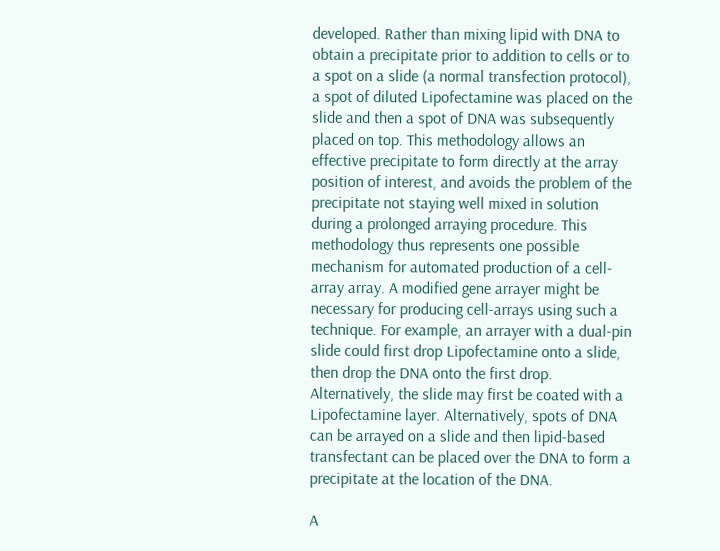developed. Rather than mixing lipid with DNA to obtain a precipitate prior to addition to cells or to a spot on a slide (a normal transfection protocol), a spot of diluted Lipofectamine was placed on the slide and then a spot of DNA was subsequently placed on top. This methodology allows an effective precipitate to form directly at the array position of interest, and avoids the problem of the precipitate not staying well mixed in solution during a prolonged arraying procedure. This methodology thus represents one possible mechanism for automated production of a cell-array array. A modified gene arrayer might be necessary for producing cell-arrays using such a technique. For example, an arrayer with a dual-pin slide could first drop Lipofectamine onto a slide, then drop the DNA onto the first drop. Alternatively, the slide may first be coated with a Lipofectamine layer. Alternatively, spots of DNA can be arrayed on a slide and then lipid-based transfectant can be placed over the DNA to form a precipitate at the location of the DNA.

A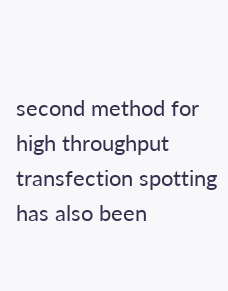second method for high throughput transfection spotting has also been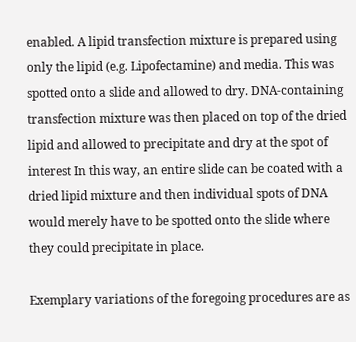enabled. A lipid transfection mixture is prepared using only the lipid (e.g. Lipofectamine) and media. This was spotted onto a slide and allowed to dry. DNA-containing transfection mixture was then placed on top of the dried lipid and allowed to precipitate and dry at the spot of interest In this way, an entire slide can be coated with a dried lipid mixture and then individual spots of DNA would merely have to be spotted onto the slide where they could precipitate in place.

Exemplary variations of the foregoing procedures are as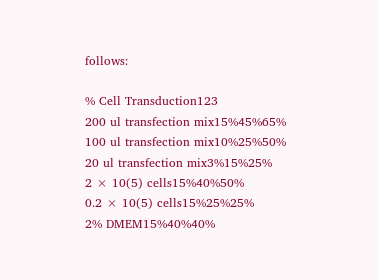follows:

% Cell Transduction123
200 ul transfection mix15%45%65%
100 ul transfection mix10%25%50%
20 ul transfection mix3%15%25%
2 × 10(5) cells15%40%50%
0.2 × 10(5) cells15%25%25%
2% DMEM15%40%40%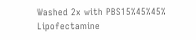Washed 2x with PBS15%45%45%
Lipofectamine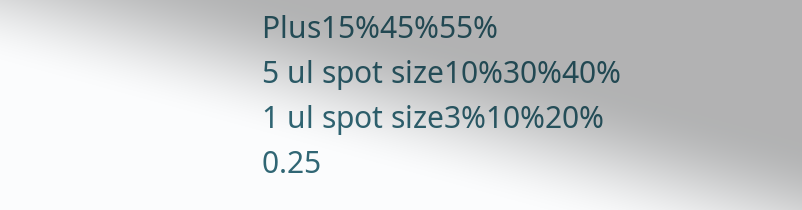Plus15%45%55%
5 ul spot size10%30%40%
1 ul spot size3%10%20%
0.25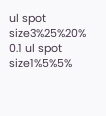ul spot size3%25%20%
0.1 ul spot size1%5%5%